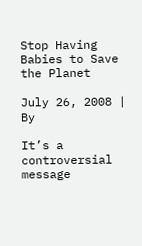Stop Having Babies to Save the Planet

July 26, 2008 | By

It’s a controversial message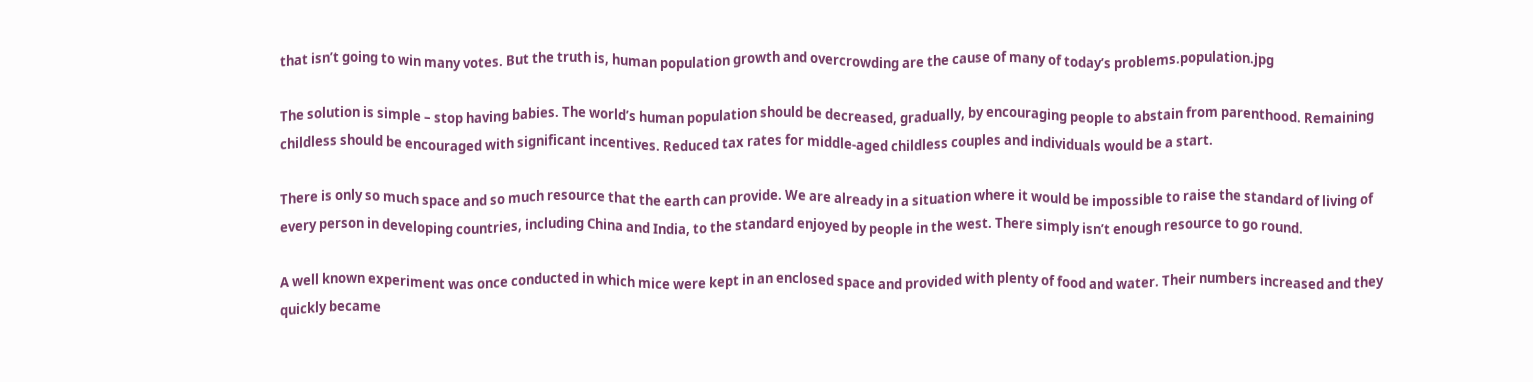that isn’t going to win many votes. But the truth is, human population growth and overcrowding are the cause of many of today’s problems.population.jpg

The solution is simple – stop having babies. The world’s human population should be decreased, gradually, by encouraging people to abstain from parenthood. Remaining childless should be encouraged with significant incentives. Reduced tax rates for middle-aged childless couples and individuals would be a start.

There is only so much space and so much resource that the earth can provide. We are already in a situation where it would be impossible to raise the standard of living of every person in developing countries, including China and India, to the standard enjoyed by people in the west. There simply isn’t enough resource to go round.

A well known experiment was once conducted in which mice were kept in an enclosed space and provided with plenty of food and water. Their numbers increased and they quickly became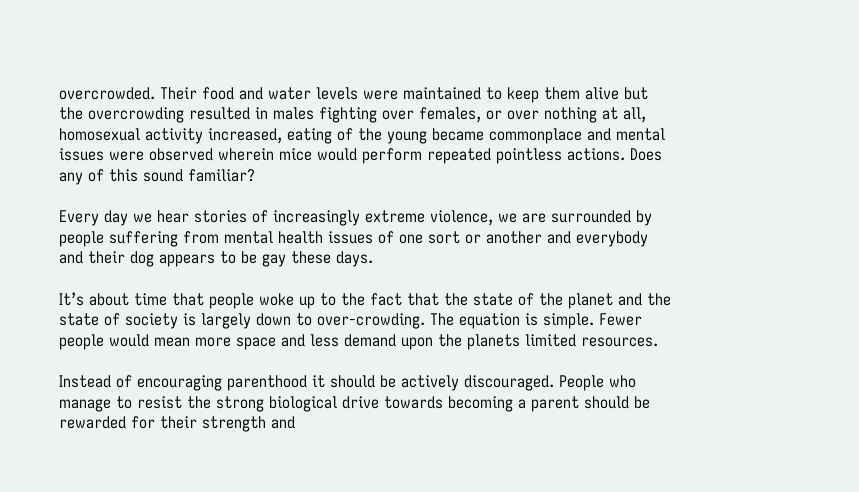overcrowded. Their food and water levels were maintained to keep them alive but the overcrowding resulted in males fighting over females, or over nothing at all, homosexual activity increased, eating of the young became commonplace and mental issues were observed wherein mice would perform repeated pointless actions. Does any of this sound familiar?

Every day we hear stories of increasingly extreme violence, we are surrounded by people suffering from mental health issues of one sort or another and everybody and their dog appears to be gay these days.

It’s about time that people woke up to the fact that the state of the planet and the state of society is largely down to over-crowding. The equation is simple. Fewer people would mean more space and less demand upon the planets limited resources.

Instead of encouraging parenthood it should be actively discouraged. People who manage to resist the strong biological drive towards becoming a parent should be rewarded for their strength and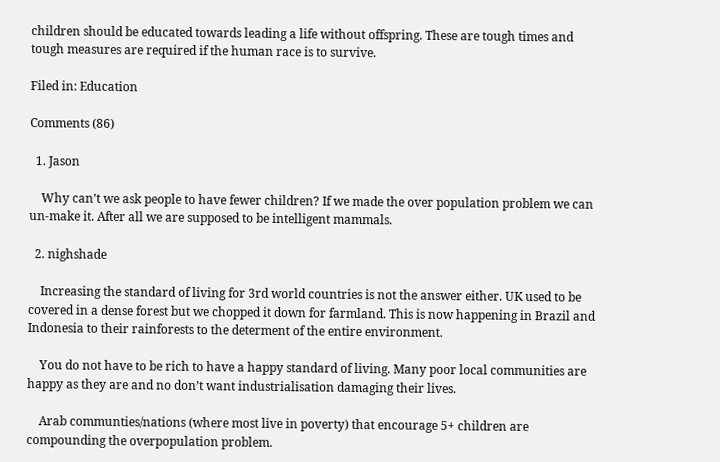children should be educated towards leading a life without offspring. These are tough times and tough measures are required if the human race is to survive.

Filed in: Education

Comments (86)

  1. Jason

    Why can’t we ask people to have fewer children? If we made the over population problem we can un-make it. After all we are supposed to be intelligent mammals.

  2. nighshade

    Increasing the standard of living for 3rd world countries is not the answer either. UK used to be covered in a dense forest but we chopped it down for farmland. This is now happening in Brazil and Indonesia to their rainforests to the determent of the entire environment.

    You do not have to be rich to have a happy standard of living. Many poor local communities are happy as they are and no don’t want industrialisation damaging their lives.

    Arab communties/nations (where most live in poverty) that encourage 5+ children are compounding the overpopulation problem.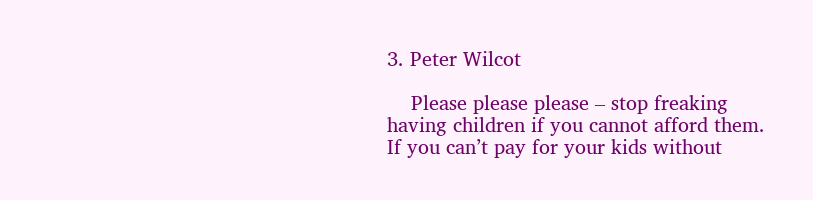3. Peter Wilcot

    Please please please – stop freaking having children if you cannot afford them. If you can’t pay for your kids without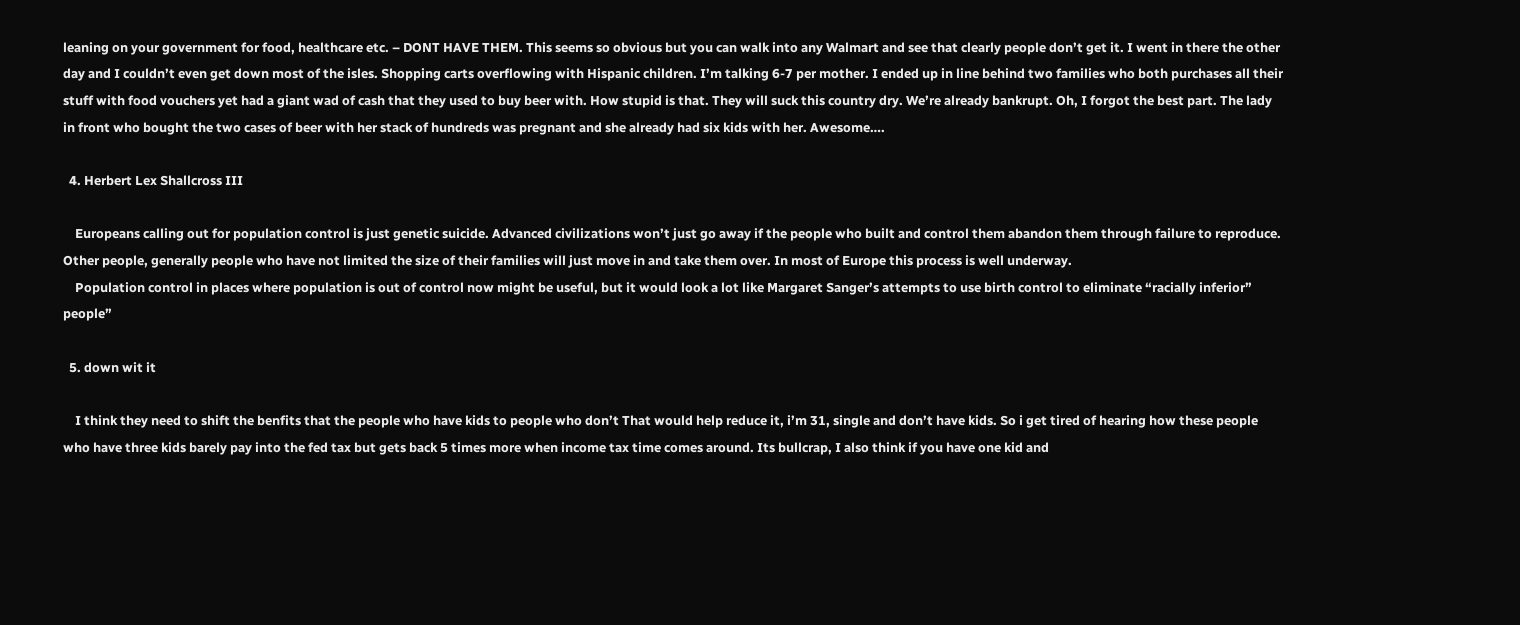leaning on your government for food, healthcare etc. – DONT HAVE THEM. This seems so obvious but you can walk into any Walmart and see that clearly people don’t get it. I went in there the other day and I couldn’t even get down most of the isles. Shopping carts overflowing with Hispanic children. I’m talking 6-7 per mother. I ended up in line behind two families who both purchases all their stuff with food vouchers yet had a giant wad of cash that they used to buy beer with. How stupid is that. They will suck this country dry. We’re already bankrupt. Oh, I forgot the best part. The lady in front who bought the two cases of beer with her stack of hundreds was pregnant and she already had six kids with her. Awesome….

  4. Herbert Lex Shallcross III

    Europeans calling out for population control is just genetic suicide. Advanced civilizations won’t just go away if the people who built and control them abandon them through failure to reproduce. Other people, generally people who have not limited the size of their families will just move in and take them over. In most of Europe this process is well underway.
    Population control in places where population is out of control now might be useful, but it would look a lot like Margaret Sanger’s attempts to use birth control to eliminate “racially inferior” people”

  5. down wit it

    I think they need to shift the benfits that the people who have kids to people who don’t That would help reduce it, i’m 31, single and don’t have kids. So i get tired of hearing how these people who have three kids barely pay into the fed tax but gets back 5 times more when income tax time comes around. Its bullcrap, I also think if you have one kid and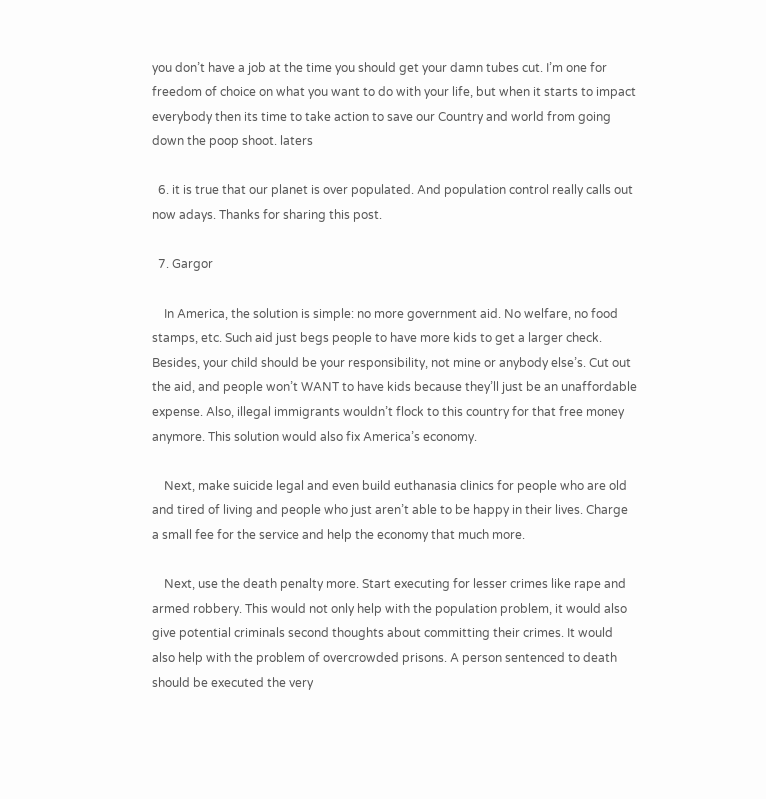you don’t have a job at the time you should get your damn tubes cut. I’m one for freedom of choice on what you want to do with your life, but when it starts to impact everybody then its time to take action to save our Country and world from going down the poop shoot. laters

  6. it is true that our planet is over populated. And population control really calls out now adays. Thanks for sharing this post.

  7. Gargor

    In America, the solution is simple: no more government aid. No welfare, no food stamps, etc. Such aid just begs people to have more kids to get a larger check. Besides, your child should be your responsibility, not mine or anybody else’s. Cut out the aid, and people won’t WANT to have kids because they’ll just be an unaffordable expense. Also, illegal immigrants wouldn’t flock to this country for that free money anymore. This solution would also fix America’s economy.

    Next, make suicide legal and even build euthanasia clinics for people who are old and tired of living and people who just aren’t able to be happy in their lives. Charge a small fee for the service and help the economy that much more.

    Next, use the death penalty more. Start executing for lesser crimes like rape and armed robbery. This would not only help with the population problem, it would also give potential criminals second thoughts about committing their crimes. It would also help with the problem of overcrowded prisons. A person sentenced to death should be executed the very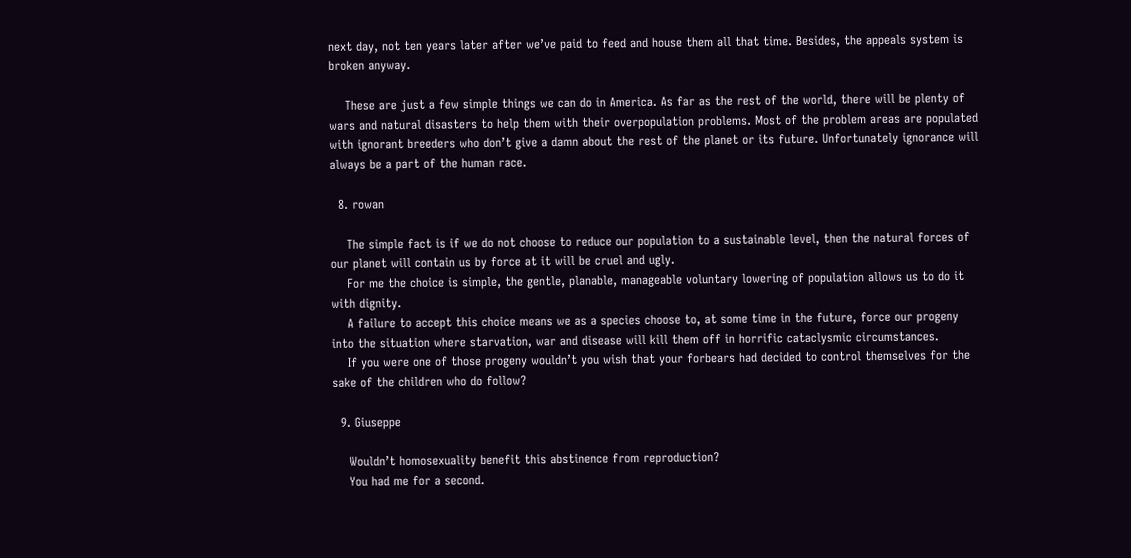next day, not ten years later after we’ve paid to feed and house them all that time. Besides, the appeals system is broken anyway.

    These are just a few simple things we can do in America. As far as the rest of the world, there will be plenty of wars and natural disasters to help them with their overpopulation problems. Most of the problem areas are populated with ignorant breeders who don’t give a damn about the rest of the planet or its future. Unfortunately ignorance will always be a part of the human race.

  8. rowan

    The simple fact is if we do not choose to reduce our population to a sustainable level, then the natural forces of our planet will contain us by force at it will be cruel and ugly.
    For me the choice is simple, the gentle, planable, manageable voluntary lowering of population allows us to do it with dignity.
    A failure to accept this choice means we as a species choose to, at some time in the future, force our progeny into the situation where starvation, war and disease will kill them off in horrific cataclysmic circumstances.
    If you were one of those progeny wouldn’t you wish that your forbears had decided to control themselves for the sake of the children who do follow?

  9. Giuseppe

    Wouldn’t homosexuality benefit this abstinence from reproduction?
    You had me for a second.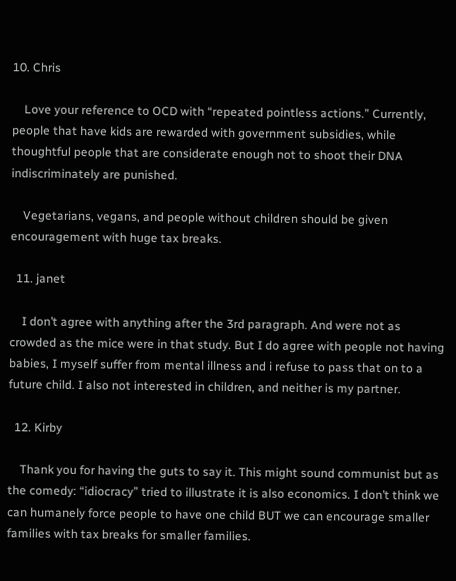10. Chris

    Love your reference to OCD with “repeated pointless actions.” Currently, people that have kids are rewarded with government subsidies, while thoughtful people that are considerate enough not to shoot their DNA indiscriminately are punished.

    Vegetarians, vegans, and people without children should be given encouragement with huge tax breaks.

  11. janet

    I don’t agree with anything after the 3rd paragraph. And were not as crowded as the mice were in that study. But I do agree with people not having babies, I myself suffer from mental illness and i refuse to pass that on to a future child. I also not interested in children, and neither is my partner.

  12. Kirby

    Thank you for having the guts to say it. This might sound communist but as the comedy: “idiocracy” tried to illustrate it is also economics. I don’t think we can humanely force people to have one child BUT we can encourage smaller families with tax breaks for smaller families.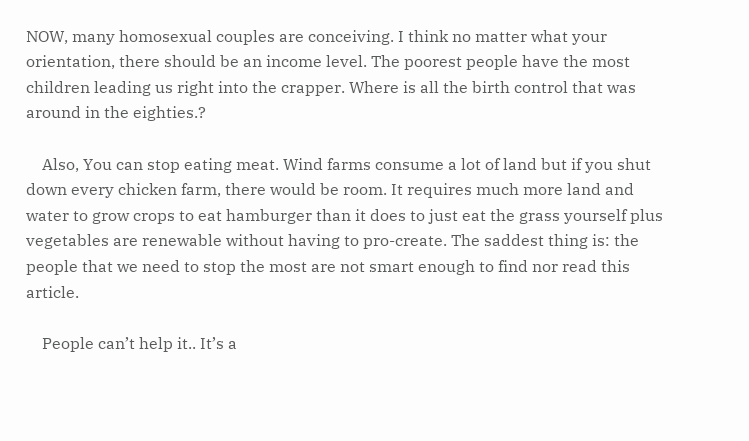NOW, many homosexual couples are conceiving. I think no matter what your orientation, there should be an income level. The poorest people have the most children leading us right into the crapper. Where is all the birth control that was around in the eighties.?

    Also, You can stop eating meat. Wind farms consume a lot of land but if you shut down every chicken farm, there would be room. It requires much more land and water to grow crops to eat hamburger than it does to just eat the grass yourself plus vegetables are renewable without having to pro-create. The saddest thing is: the people that we need to stop the most are not smart enough to find nor read this article.

    People can’t help it.. It’s a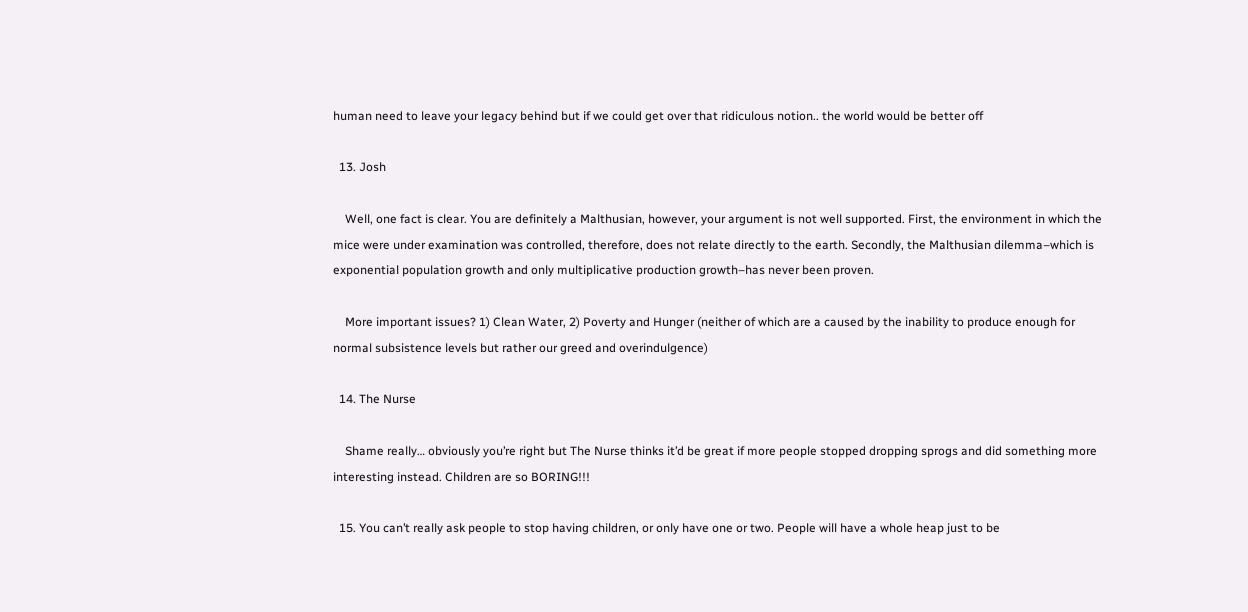human need to leave your legacy behind but if we could get over that ridiculous notion.. the world would be better off

  13. Josh

    Well, one fact is clear. You are definitely a Malthusian, however, your argument is not well supported. First, the environment in which the mice were under examination was controlled, therefore, does not relate directly to the earth. Secondly, the Malthusian dilemma–which is exponential population growth and only multiplicative production growth–has never been proven.

    More important issues? 1) Clean Water, 2) Poverty and Hunger (neither of which are a caused by the inability to produce enough for normal subsistence levels but rather our greed and overindulgence)

  14. The Nurse

    Shame really… obviously you’re right but The Nurse thinks it’d be great if more people stopped dropping sprogs and did something more interesting instead. Children are so BORING!!!

  15. You can’t really ask people to stop having children, or only have one or two. People will have a whole heap just to be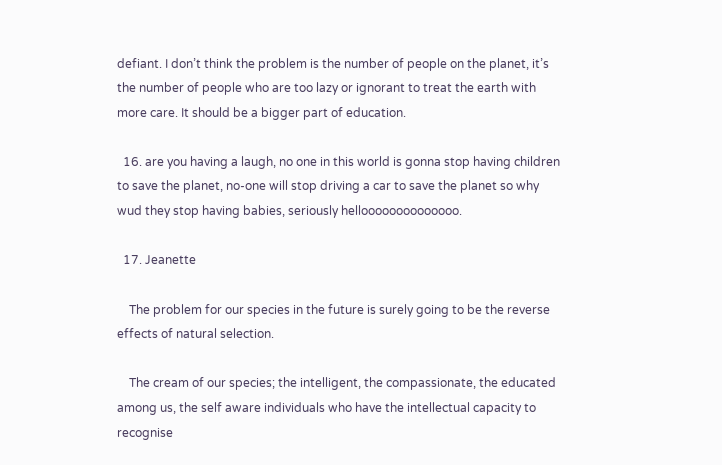defiant. I don’t think the problem is the number of people on the planet, it’s the number of people who are too lazy or ignorant to treat the earth with more care. It should be a bigger part of education.

  16. are you having a laugh, no one in this world is gonna stop having children to save the planet, no-one will stop driving a car to save the planet so why wud they stop having babies, seriously helloooooooooooooo.

  17. Jeanette

    The problem for our species in the future is surely going to be the reverse effects of natural selection.

    The cream of our species; the intelligent, the compassionate, the educated among us, the self aware individuals who have the intellectual capacity to recognise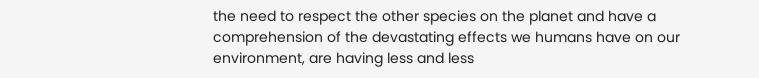the need to respect the other species on the planet and have a comprehension of the devastating effects we humans have on our environment, are having less and less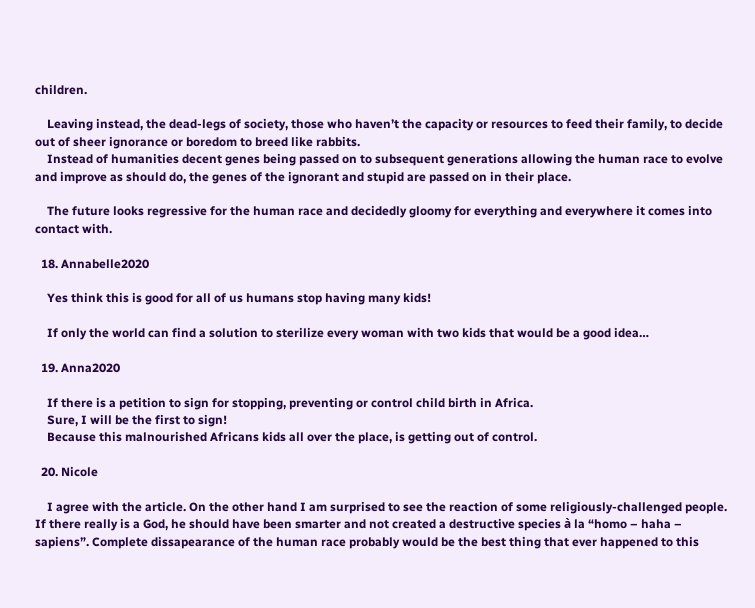children.

    Leaving instead, the dead-legs of society, those who haven’t the capacity or resources to feed their family, to decide out of sheer ignorance or boredom to breed like rabbits.
    Instead of humanities decent genes being passed on to subsequent generations allowing the human race to evolve and improve as should do, the genes of the ignorant and stupid are passed on in their place.

    The future looks regressive for the human race and decidedly gloomy for everything and everywhere it comes into contact with.

  18. Annabelle2020

    Yes think this is good for all of us humans stop having many kids!

    If only the world can find a solution to sterilize every woman with two kids that would be a good idea…

  19. Anna2020

    If there is a petition to sign for stopping, preventing or control child birth in Africa.
    Sure, I will be the first to sign!
    Because this malnourished Africans kids all over the place, is getting out of control.

  20. Nicole

    I agree with the article. On the other hand I am surprised to see the reaction of some religiously-challenged people. If there really is a God, he should have been smarter and not created a destructive species à la “homo – haha – sapiens”. Complete dissapearance of the human race probably would be the best thing that ever happened to this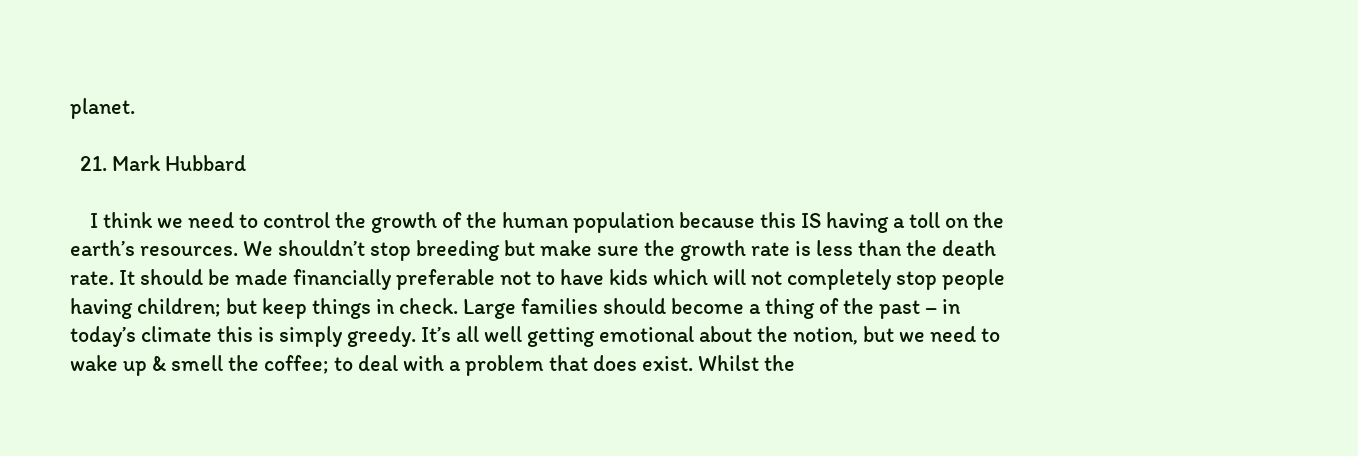planet.

  21. Mark Hubbard

    I think we need to control the growth of the human population because this IS having a toll on the earth’s resources. We shouldn’t stop breeding but make sure the growth rate is less than the death rate. It should be made financially preferable not to have kids which will not completely stop people having children; but keep things in check. Large families should become a thing of the past – in today’s climate this is simply greedy. It’s all well getting emotional about the notion, but we need to wake up & smell the coffee; to deal with a problem that does exist. Whilst the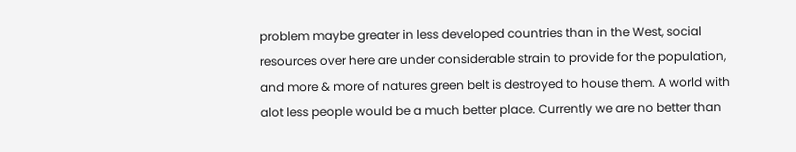problem maybe greater in less developed countries than in the West, social resources over here are under considerable strain to provide for the population, and more & more of natures green belt is destroyed to house them. A world with alot less people would be a much better place. Currently we are no better than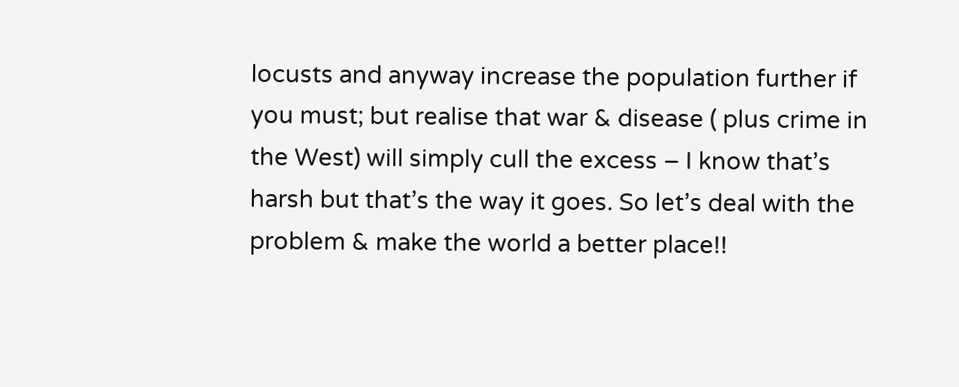locusts and anyway increase the population further if you must; but realise that war & disease ( plus crime in the West) will simply cull the excess – I know that’s harsh but that’s the way it goes. So let’s deal with the problem & make the world a better place!!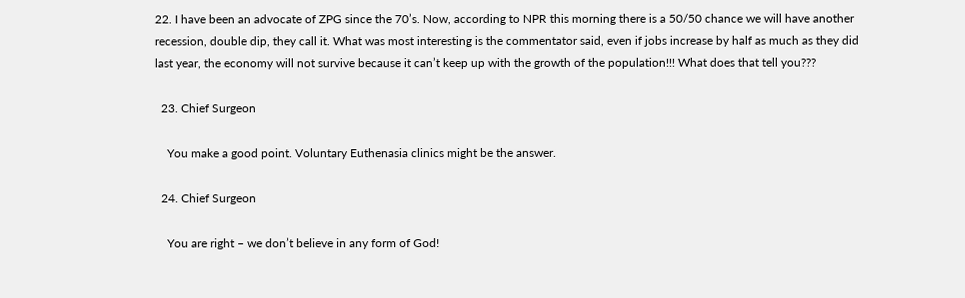22. I have been an advocate of ZPG since the 70’s. Now, according to NPR this morning there is a 50/50 chance we will have another recession, double dip, they call it. What was most interesting is the commentator said, even if jobs increase by half as much as they did last year, the economy will not survive because it can’t keep up with the growth of the population!!! What does that tell you???

  23. Chief Surgeon

    You make a good point. Voluntary Euthenasia clinics might be the answer.

  24. Chief Surgeon

    You are right – we don’t believe in any form of God!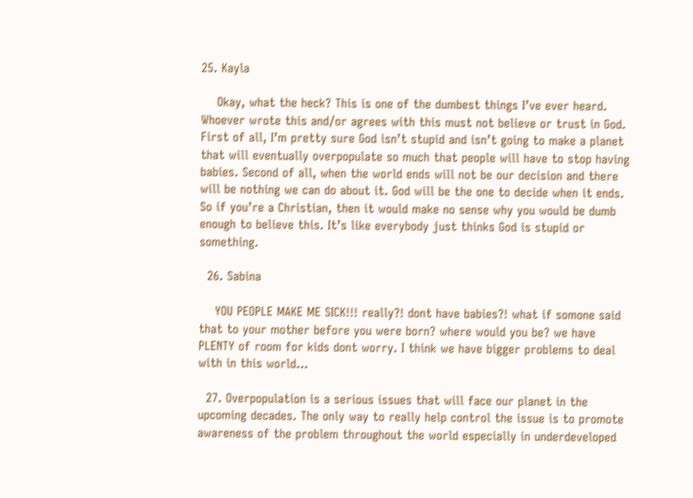25. Kayla

    Okay, what the heck? This is one of the dumbest things I’ve ever heard. Whoever wrote this and/or agrees with this must not believe or trust in God. First of all, I’m pretty sure God isn’t stupid and isn’t going to make a planet that will eventually overpopulate so much that people will have to stop having babies. Second of all, when the world ends will not be our decision and there will be nothing we can do about it. God will be the one to decide when it ends. So if you’re a Christian, then it would make no sense why you would be dumb enough to believe this. It’s like everybody just thinks God is stupid or something.

  26. Sabina

    YOU PEOPLE MAKE ME SICK!!! really?! dont have babies?! what if somone said that to your mother before you were born? where would you be? we have PLENTY of room for kids dont worry. I think we have bigger problems to deal with in this world…

  27. Overpopulation is a serious issues that will face our planet in the upcoming decades. The only way to really help control the issue is to promote awareness of the problem throughout the world especially in underdeveloped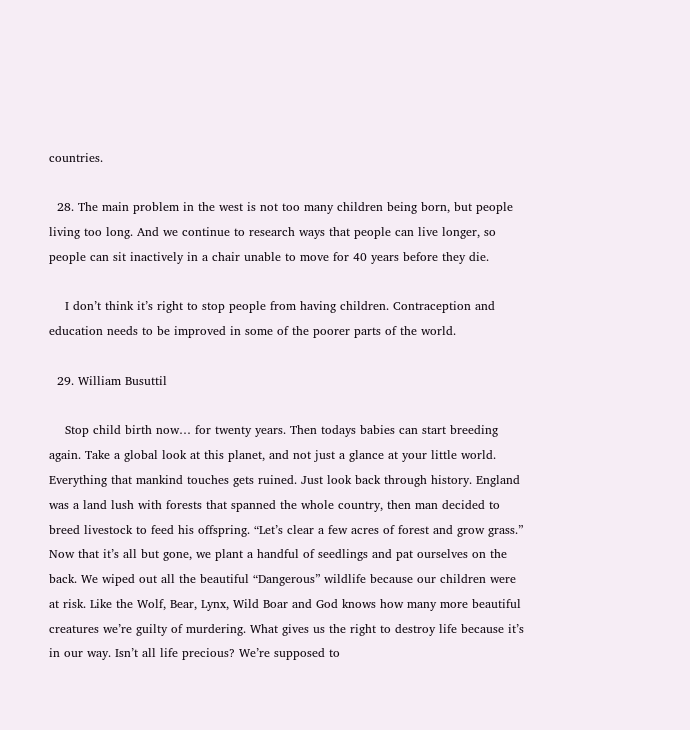countries.

  28. The main problem in the west is not too many children being born, but people living too long. And we continue to research ways that people can live longer, so people can sit inactively in a chair unable to move for 40 years before they die.

    I don’t think it’s right to stop people from having children. Contraception and education needs to be improved in some of the poorer parts of the world.

  29. William Busuttil

    Stop child birth now… for twenty years. Then todays babies can start breeding again. Take a global look at this planet, and not just a glance at your little world. Everything that mankind touches gets ruined. Just look back through history. England was a land lush with forests that spanned the whole country, then man decided to breed livestock to feed his offspring. “Let’s clear a few acres of forest and grow grass.” Now that it’s all but gone, we plant a handful of seedlings and pat ourselves on the back. We wiped out all the beautiful “Dangerous” wildlife because our children were at risk. Like the Wolf, Bear, Lynx, Wild Boar and God knows how many more beautiful creatures we’re guilty of murdering. What gives us the right to destroy life because it’s in our way. Isn’t all life precious? We’re supposed to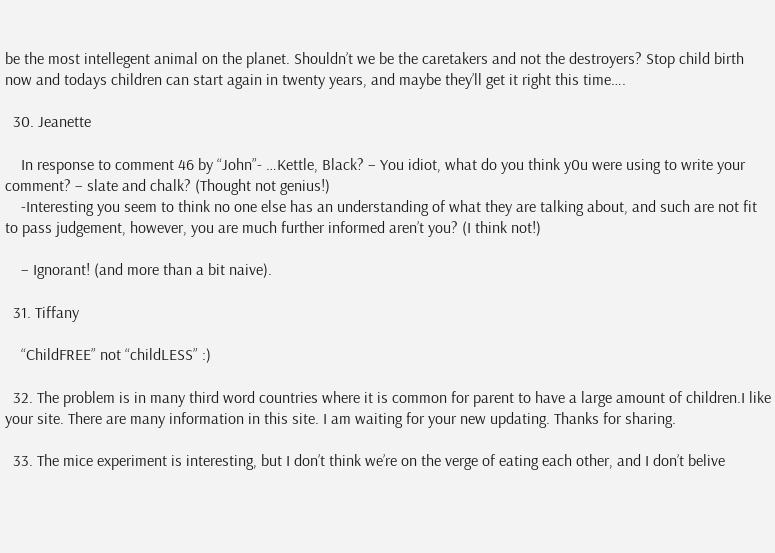be the most intellegent animal on the planet. Shouldn’t we be the caretakers and not the destroyers? Stop child birth now and todays children can start again in twenty years, and maybe they’ll get it right this time….

  30. Jeanette

    In response to comment 46 by “John”- …Kettle, Black? – You idiot, what do you think y0u were using to write your comment? – slate and chalk? (Thought not genius!)
    -Interesting you seem to think no one else has an understanding of what they are talking about, and such are not fit to pass judgement, however, you are much further informed aren’t you? (I think not!)

    – Ignorant! (and more than a bit naive).

  31. Tiffany

    “ChildFREE” not “childLESS” :)

  32. The problem is in many third word countries where it is common for parent to have a large amount of children.I like your site. There are many information in this site. I am waiting for your new updating. Thanks for sharing.

  33. The mice experiment is interesting, but I don’t think we’re on the verge of eating each other, and I don’t belive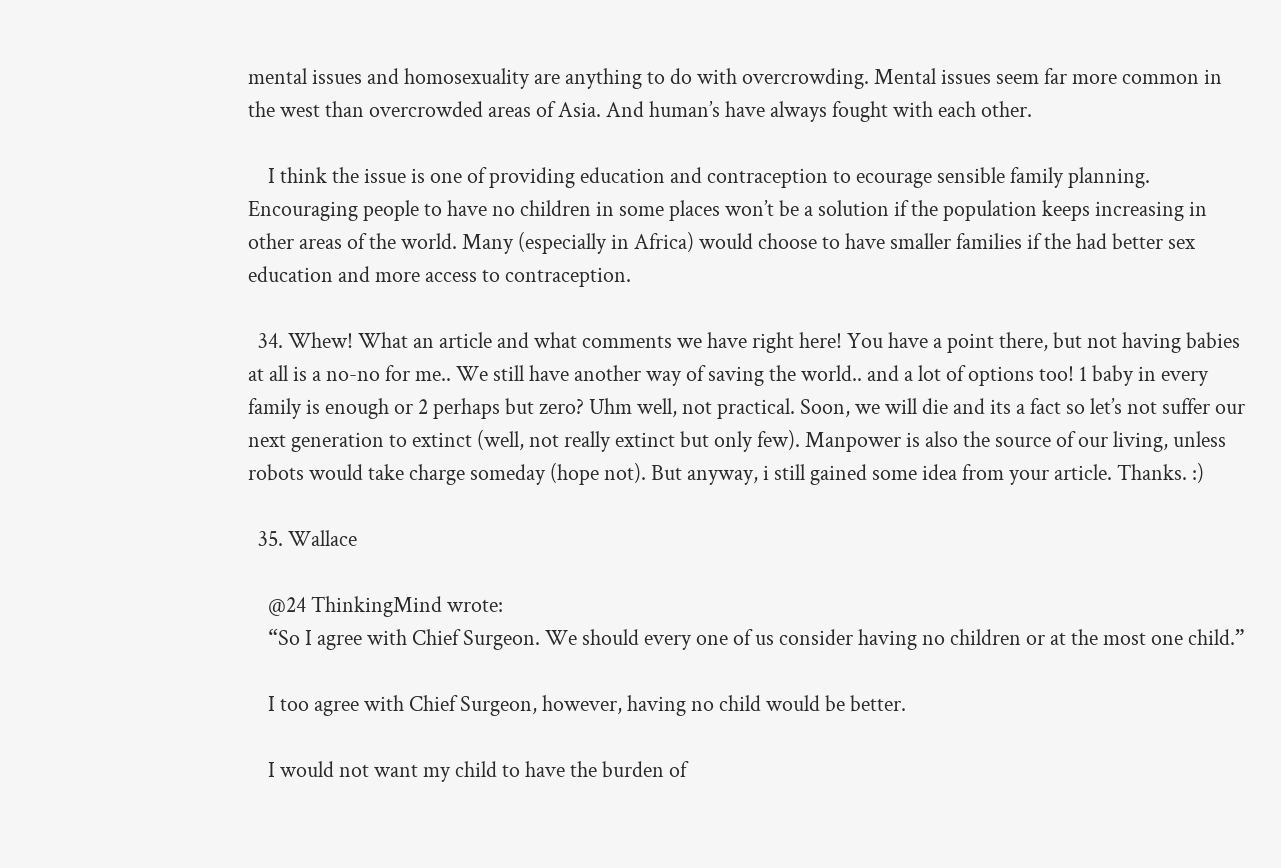mental issues and homosexuality are anything to do with overcrowding. Mental issues seem far more common in the west than overcrowded areas of Asia. And human’s have always fought with each other.

    I think the issue is one of providing education and contraception to ecourage sensible family planning. Encouraging people to have no children in some places won’t be a solution if the population keeps increasing in other areas of the world. Many (especially in Africa) would choose to have smaller families if the had better sex education and more access to contraception.

  34. Whew! What an article and what comments we have right here! You have a point there, but not having babies at all is a no-no for me.. We still have another way of saving the world.. and a lot of options too! 1 baby in every family is enough or 2 perhaps but zero? Uhm well, not practical. Soon, we will die and its a fact so let’s not suffer our next generation to extinct (well, not really extinct but only few). Manpower is also the source of our living, unless robots would take charge someday (hope not). But anyway, i still gained some idea from your article. Thanks. :)

  35. Wallace

    @24 ThinkingMind wrote:
    “So I agree with Chief Surgeon. We should every one of us consider having no children or at the most one child.”

    I too agree with Chief Surgeon, however, having no child would be better.

    I would not want my child to have the burden of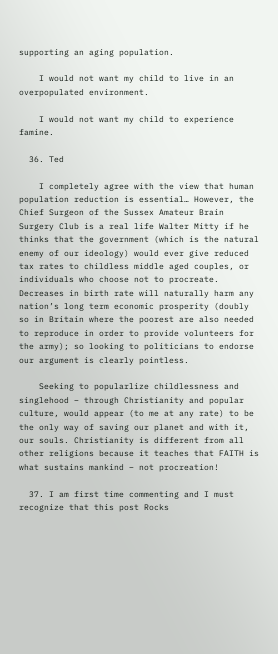supporting an aging population.

    I would not want my child to live in an overpopulated environment.

    I would not want my child to experience famine.

  36. Ted

    I completely agree with the view that human population reduction is essential… However, the Chief Surgeon of the Sussex Amateur Brain Surgery Club is a real life Walter Mitty if he thinks that the government (which is the natural enemy of our ideology) would ever give reduced tax rates to childless middle aged couples, or individuals who choose not to procreate. Decreases in birth rate will naturally harm any nation’s long term economic prosperity (doubly so in Britain where the poorest are also needed to reproduce in order to provide volunteers for the army); so looking to politicians to endorse our argument is clearly pointless.

    Seeking to popularlize childlessness and singlehood – through Christianity and popular culture, would appear (to me at any rate) to be the only way of saving our planet and with it, our souls. Christianity is different from all other religions because it teaches that FAITH is what sustains mankind – not procreation!

  37. I am first time commenting and I must recognize that this post Rocks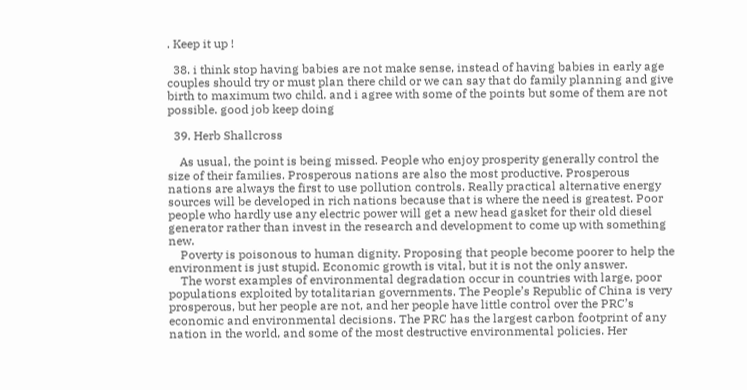. Keep it up !

  38. i think stop having babies are not make sense, instead of having babies in early age couples should try or must plan there child or we can say that do family planning and give birth to maximum two child. and i agree with some of the points but some of them are not possible. good job keep doing

  39. Herb Shallcross

    As usual, the point is being missed. People who enjoy prosperity generally control the size of their families. Prosperous nations are also the most productive. Prosperous nations are always the first to use pollution controls. Really practical alternative energy sources will be developed in rich nations because that is where the need is greatest. Poor people who hardly use any electric power will get a new head gasket for their old diesel generator rather than invest in the research and development to come up with something new.
    Poverty is poisonous to human dignity. Proposing that people become poorer to help the environment is just stupid. Economic growth is vital, but it is not the only answer.
    The worst examples of environmental degradation occur in countries with large, poor populations exploited by totalitarian governments. The People’s Republic of China is very prosperous, but her people are not, and her people have little control over the PRC’s economic and environmental decisions. The PRC has the largest carbon footprint of any nation in the world, and some of the most destructive environmental policies. Her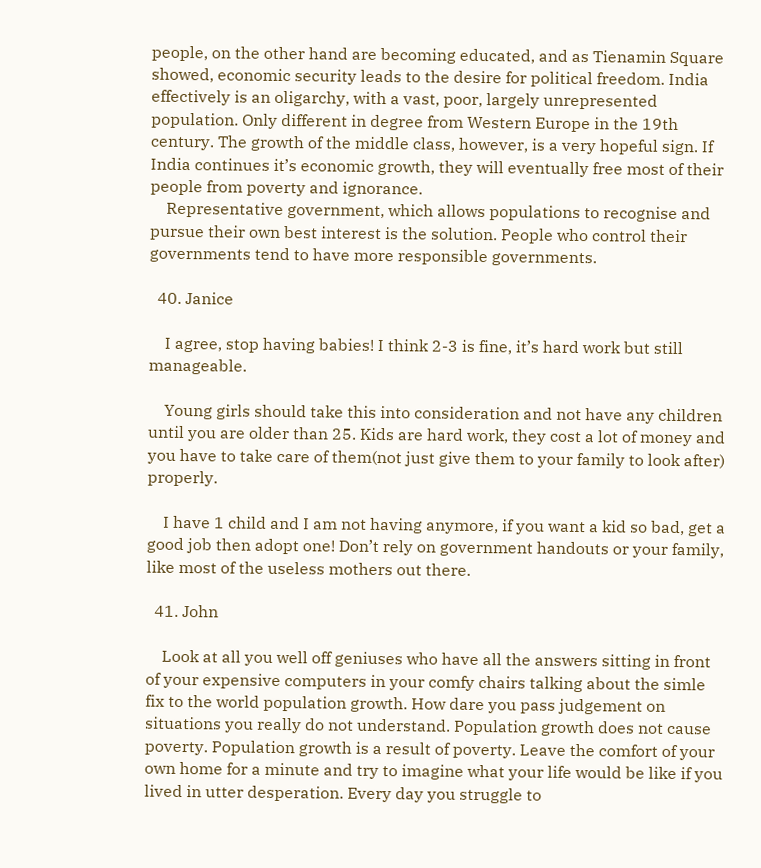people, on the other hand are becoming educated, and as Tienamin Square showed, economic security leads to the desire for political freedom. India effectively is an oligarchy, with a vast, poor, largely unrepresented population. Only different in degree from Western Europe in the 19th century. The growth of the middle class, however, is a very hopeful sign. If India continues it’s economic growth, they will eventually free most of their people from poverty and ignorance.
    Representative government, which allows populations to recognise and pursue their own best interest is the solution. People who control their governments tend to have more responsible governments.

  40. Janice

    I agree, stop having babies! I think 2-3 is fine, it’s hard work but still manageable.

    Young girls should take this into consideration and not have any children until you are older than 25. Kids are hard work, they cost a lot of money and you have to take care of them(not just give them to your family to look after) properly.

    I have 1 child and I am not having anymore, if you want a kid so bad, get a good job then adopt one! Don’t rely on government handouts or your family, like most of the useless mothers out there.

  41. John

    Look at all you well off geniuses who have all the answers sitting in front of your expensive computers in your comfy chairs talking about the simle fix to the world population growth. How dare you pass judgement on situations you really do not understand. Population growth does not cause poverty. Population growth is a result of poverty. Leave the comfort of your own home for a minute and try to imagine what your life would be like if you lived in utter desperation. Every day you struggle to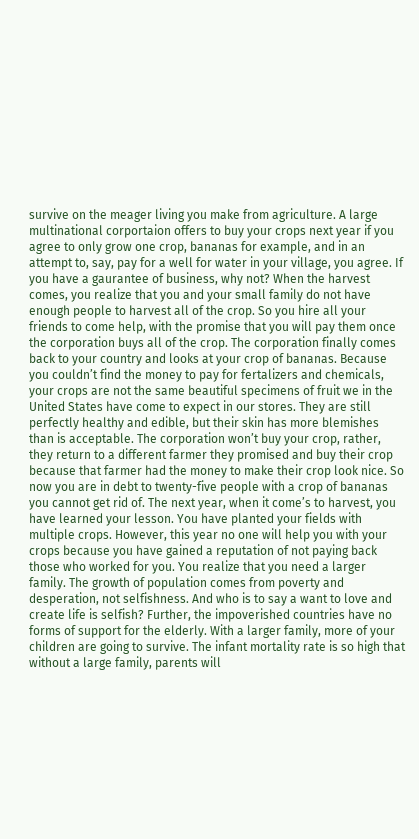survive on the meager living you make from agriculture. A large multinational corportaion offers to buy your crops next year if you agree to only grow one crop, bananas for example, and in an attempt to, say, pay for a well for water in your village, you agree. If you have a gaurantee of business, why not? When the harvest comes, you realize that you and your small family do not have enough people to harvest all of the crop. So you hire all your friends to come help, with the promise that you will pay them once the corporation buys all of the crop. The corporation finally comes back to your country and looks at your crop of bananas. Because you couldn’t find the money to pay for fertalizers and chemicals, your crops are not the same beautiful specimens of fruit we in the United States have come to expect in our stores. They are still perfectly healthy and edible, but their skin has more blemishes than is acceptable. The corporation won’t buy your crop, rather, they return to a different farmer they promised and buy their crop because that farmer had the money to make their crop look nice. So now you are in debt to twenty-five people with a crop of bananas you cannot get rid of. The next year, when it come’s to harvest, you have learned your lesson. You have planted your fields with multiple crops. However, this year no one will help you with your crops because you have gained a reputation of not paying back those who worked for you. You realize that you need a larger family. The growth of population comes from poverty and desperation, not selfishness. And who is to say a want to love and create life is selfish? Further, the impoverished countries have no forms of support for the elderly. With a larger family, more of your children are going to survive. The infant mortality rate is so high that without a large family, parents will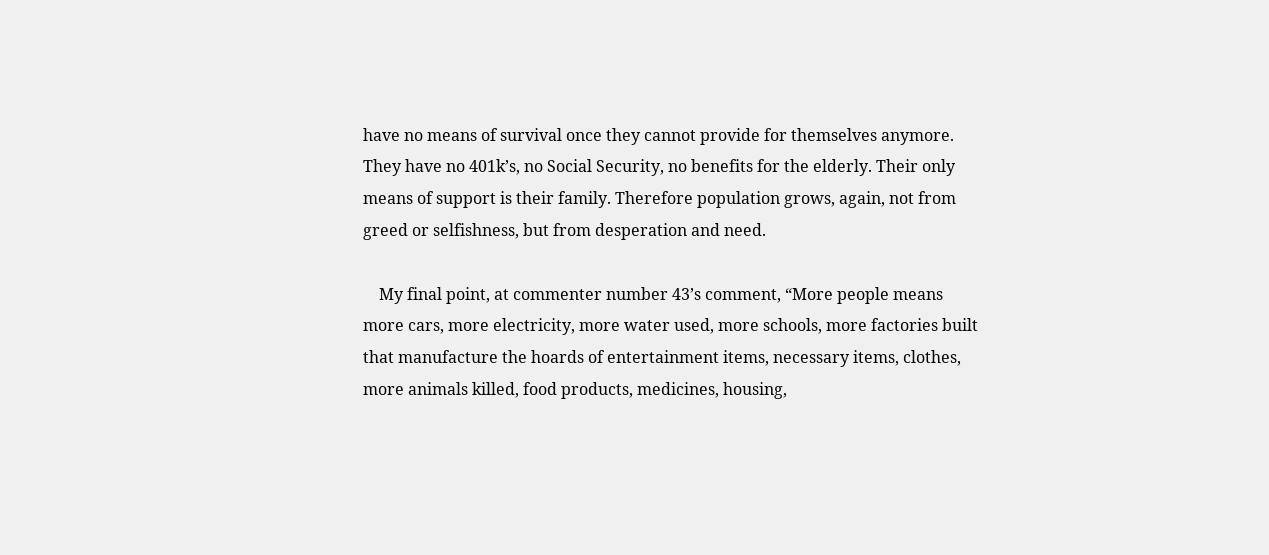have no means of survival once they cannot provide for themselves anymore. They have no 401k’s, no Social Security, no benefits for the elderly. Their only means of support is their family. Therefore population grows, again, not from greed or selfishness, but from desperation and need.

    My final point, at commenter number 43’s comment, “More people means more cars, more electricity, more water used, more schools, more factories built that manufacture the hoards of entertainment items, necessary items, clothes, more animals killed, food products, medicines, housing,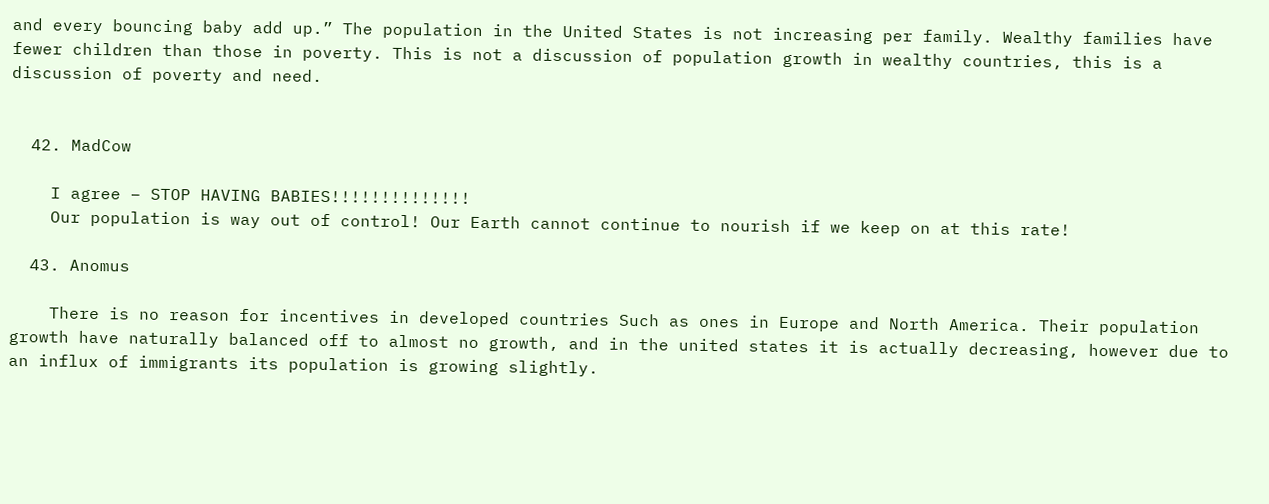and every bouncing baby add up.” The population in the United States is not increasing per family. Wealthy families have fewer children than those in poverty. This is not a discussion of population growth in wealthy countries, this is a discussion of poverty and need.


  42. MadCow

    I agree – STOP HAVING BABIES!!!!!!!!!!!!!!
    Our population is way out of control! Our Earth cannot continue to nourish if we keep on at this rate!

  43. Anomus

    There is no reason for incentives in developed countries Such as ones in Europe and North America. Their population growth have naturally balanced off to almost no growth, and in the united states it is actually decreasing, however due to an influx of immigrants its population is growing slightly.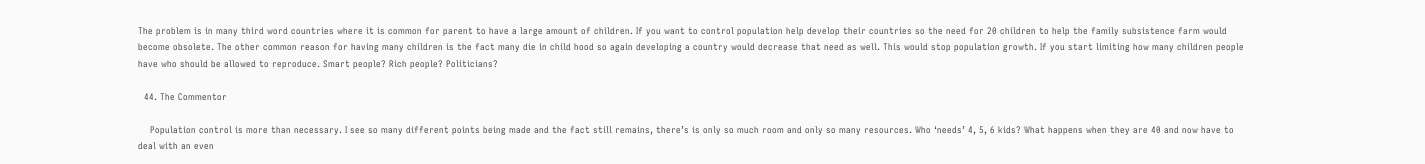The problem is in many third word countries where it is common for parent to have a large amount of children. If you want to control population help develop their countries so the need for 20 children to help the family subsistence farm would become obsolete. The other common reason for having many children is the fact many die in child hood so again developing a country would decrease that need as well. This would stop population growth. If you start limiting how many children people have who should be allowed to reproduce. Smart people? Rich people? Politicians?

  44. The Commentor

    Population control is more than necessary. I see so many different points being made and the fact still remains, there’s is only so much room and only so many resources. Who ‘needs’ 4, 5, 6 kids? What happens when they are 40 and now have to deal with an even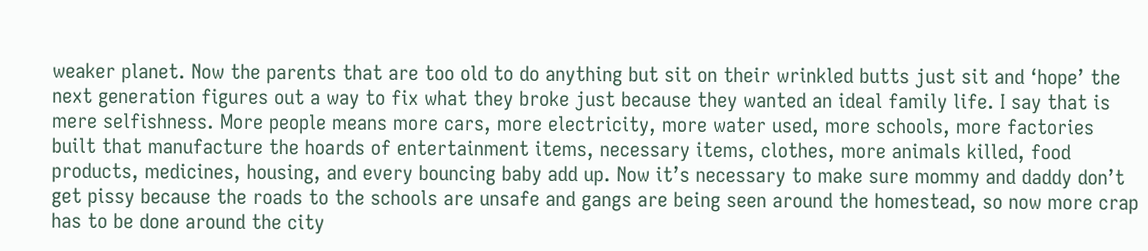weaker planet. Now the parents that are too old to do anything but sit on their wrinkled butts just sit and ‘hope’ the next generation figures out a way to fix what they broke just because they wanted an ideal family life. I say that is mere selfishness. More people means more cars, more electricity, more water used, more schools, more factories built that manufacture the hoards of entertainment items, necessary items, clothes, more animals killed, food products, medicines, housing, and every bouncing baby add up. Now it’s necessary to make sure mommy and daddy don’t get pissy because the roads to the schools are unsafe and gangs are being seen around the homestead, so now more crap has to be done around the city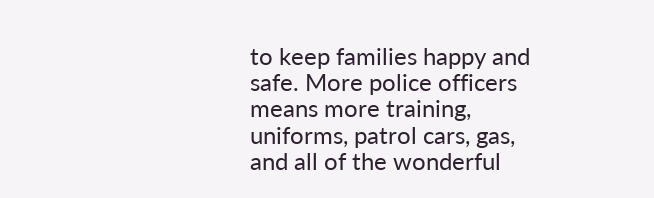to keep families happy and safe. More police officers means more training, uniforms, patrol cars, gas, and all of the wonderful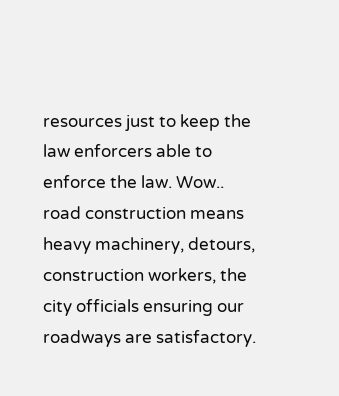resources just to keep the law enforcers able to enforce the law. Wow.. road construction means heavy machinery, detours, construction workers, the city officials ensuring our roadways are satisfactory.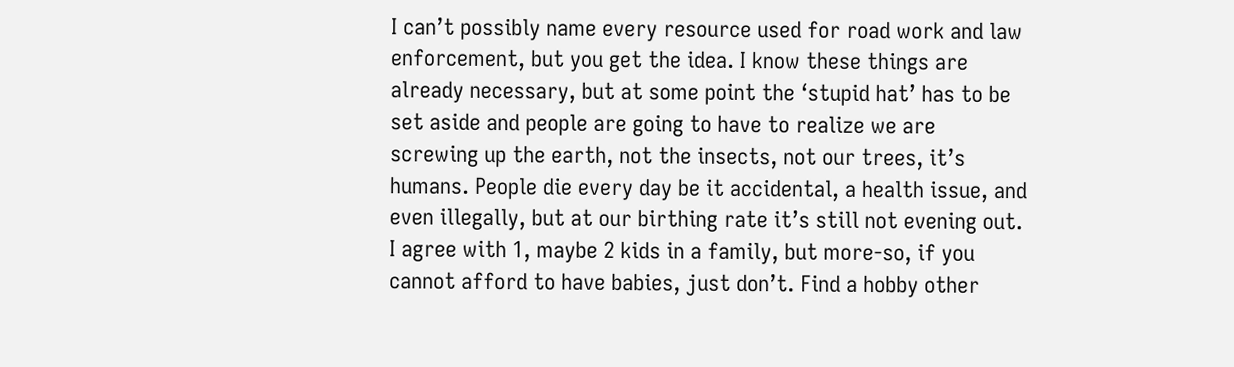I can’t possibly name every resource used for road work and law enforcement, but you get the idea. I know these things are already necessary, but at some point the ‘stupid hat’ has to be set aside and people are going to have to realize we are screwing up the earth, not the insects, not our trees, it’s humans. People die every day be it accidental, a health issue, and even illegally, but at our birthing rate it’s still not evening out. I agree with 1, maybe 2 kids in a family, but more-so, if you cannot afford to have babies, just don’t. Find a hobby other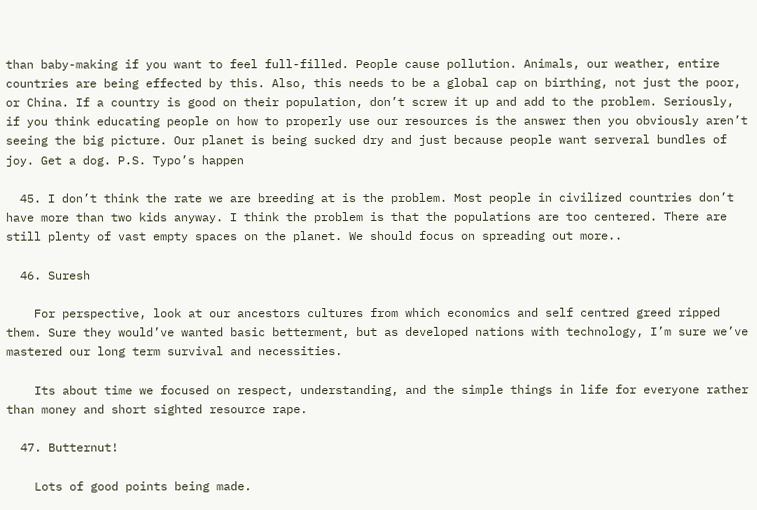than baby-making if you want to feel full-filled. People cause pollution. Animals, our weather, entire countries are being effected by this. Also, this needs to be a global cap on birthing, not just the poor, or China. If a country is good on their population, don’t screw it up and add to the problem. Seriously, if you think educating people on how to properly use our resources is the answer then you obviously aren’t seeing the big picture. Our planet is being sucked dry and just because people want serveral bundles of joy. Get a dog. P.S. Typo’s happen

  45. I don’t think the rate we are breeding at is the problem. Most people in civilized countries don’t have more than two kids anyway. I think the problem is that the populations are too centered. There are still plenty of vast empty spaces on the planet. We should focus on spreading out more..

  46. Suresh

    For perspective, look at our ancestors cultures from which economics and self centred greed ripped them. Sure they would’ve wanted basic betterment, but as developed nations with technology, I’m sure we’ve mastered our long term survival and necessities.

    Its about time we focused on respect, understanding, and the simple things in life for everyone rather than money and short sighted resource rape.

  47. Butternut!

    Lots of good points being made.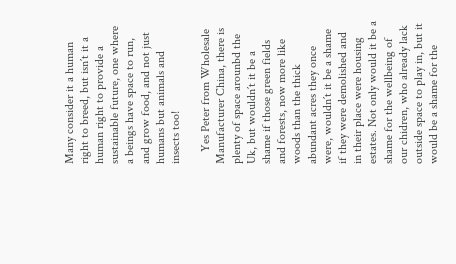Many consider it a human right to breed, but isn´t it a human right to provide a sustainable future, one where a beings have space to run, and grow food, and not just humans but animals and insects too!

    Yes Peter from Wholesale Manufacturer China, there is plenty of space arounbd the Uk, but wouldn´t it be a shame if those green fields and forests, now more like woods than the thick abundant acres they once were, wouldn´t it be a shame if they were demolished and in their place were housing estates. Not only would it be a shame for the wellbeing of our chidren, who already lack outside space to play in, but it would be a shame for the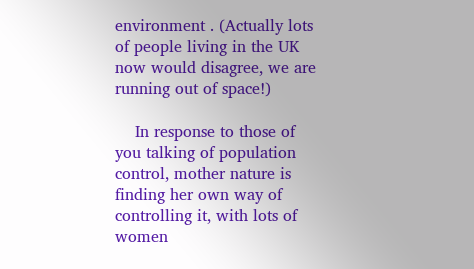environment . (Actually lots of people living in the UK now would disagree, we are running out of space!)

    In response to those of you talking of population control, mother nature is finding her own way of controlling it, with lots of women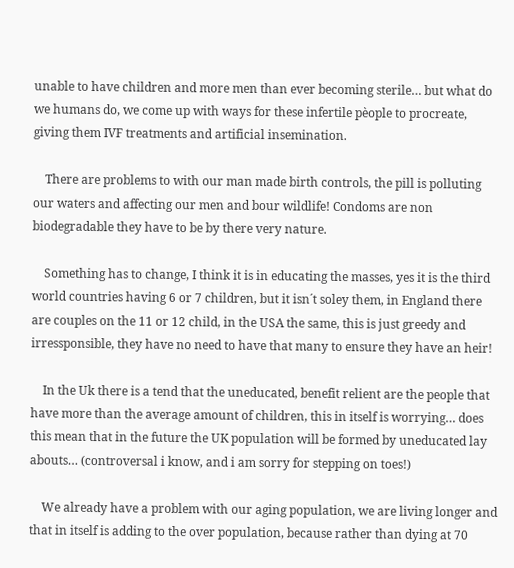unable to have children and more men than ever becoming sterile… but what do we humans do, we come up with ways for these infertile pèople to procreate, giving them IVF treatments and artificial insemination.

    There are problems to with our man made birth controls, the pill is polluting our waters and affecting our men and bour wildlife! Condoms are non biodegradable they have to be by there very nature.

    Something has to change, I think it is in educating the masses, yes it is the third world countries having 6 or 7 children, but it isn´t soley them, in England there are couples on the 11 or 12 child, in the USA the same, this is just greedy and irressponsible, they have no need to have that many to ensure they have an heir!

    In the Uk there is a tend that the uneducated, benefit relient are the people that have more than the average amount of children, this in itself is worrying… does this mean that in the future the UK population will be formed by uneducated lay abouts… (controversal i know, and i am sorry for stepping on toes!)

    We already have a problem with our aging population, we are living longer and that in itself is adding to the over population, because rather than dying at 70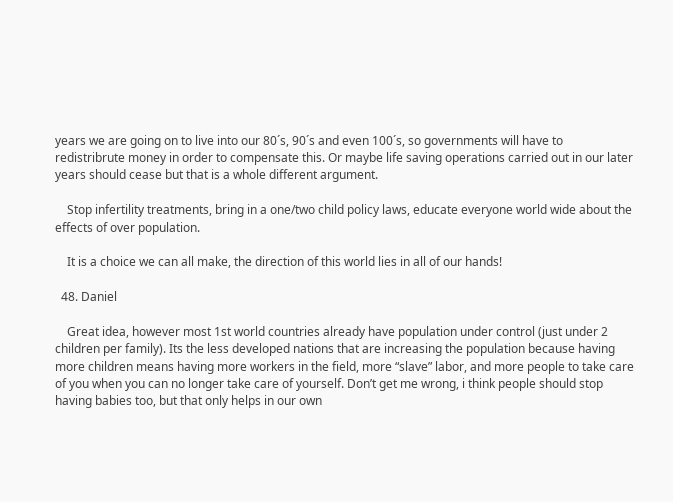years we are going on to live into our 80´s, 90´s and even 100´s, so governments will have to redistribrute money in order to compensate this. Or maybe life saving operations carried out in our later years should cease but that is a whole different argument.

    Stop infertility treatments, bring in a one/two child policy laws, educate everyone world wide about the effects of over population.

    It is a choice we can all make, the direction of this world lies in all of our hands!

  48. Daniel

    Great idea, however most 1st world countries already have population under control (just under 2 children per family). Its the less developed nations that are increasing the population because having more children means having more workers in the field, more “slave” labor, and more people to take care of you when you can no longer take care of yourself. Don’t get me wrong, i think people should stop having babies too, but that only helps in our own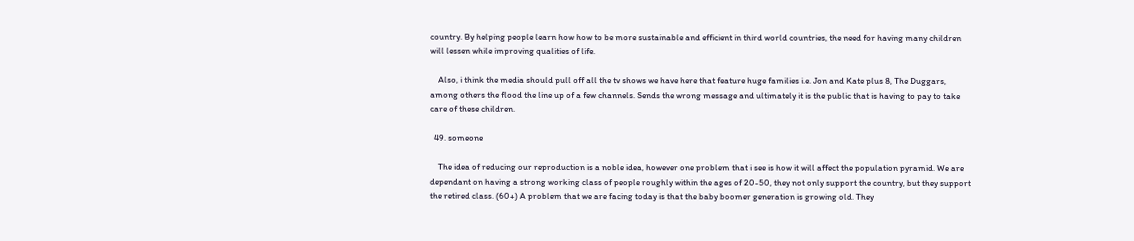country. By helping people learn how how to be more sustainable and efficient in third world countries, the need for having many children will lessen while improving qualities of life.

    Also, i think the media should pull off all the tv shows we have here that feature huge families i.e. Jon and Kate plus 8, The Duggars, among others the flood the line up of a few channels. Sends the wrong message and ultimately it is the public that is having to pay to take care of these children.

  49. someone

    The idea of reducing our reproduction is a noble idea, however one problem that i see is how it will affect the population pyramid. We are dependant on having a strong working class of people roughly within the ages of 20-50, they not only support the country, but they support the retired class. (60+) A problem that we are facing today is that the baby boomer generation is growing old. They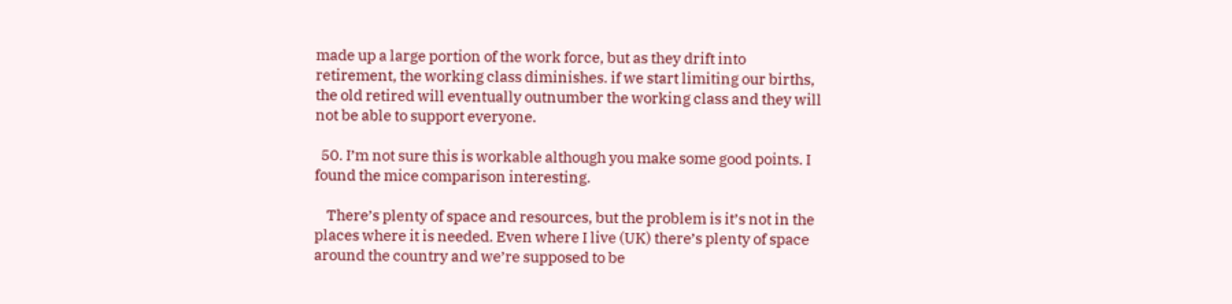made up a large portion of the work force, but as they drift into retirement, the working class diminishes. if we start limiting our births, the old retired will eventually outnumber the working class and they will not be able to support everyone.

  50. I’m not sure this is workable although you make some good points. I found the mice comparison interesting.

    There’s plenty of space and resources, but the problem is it’s not in the places where it is needed. Even where I live (UK) there’s plenty of space around the country and we’re supposed to be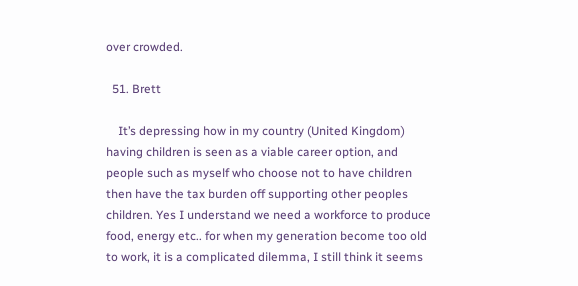over crowded.

  51. Brett

    It’s depressing how in my country (United Kingdom) having children is seen as a viable career option, and people such as myself who choose not to have children then have the tax burden off supporting other peoples children. Yes I understand we need a workforce to produce food, energy etc.. for when my generation become too old to work, it is a complicated dilemma, I still think it seems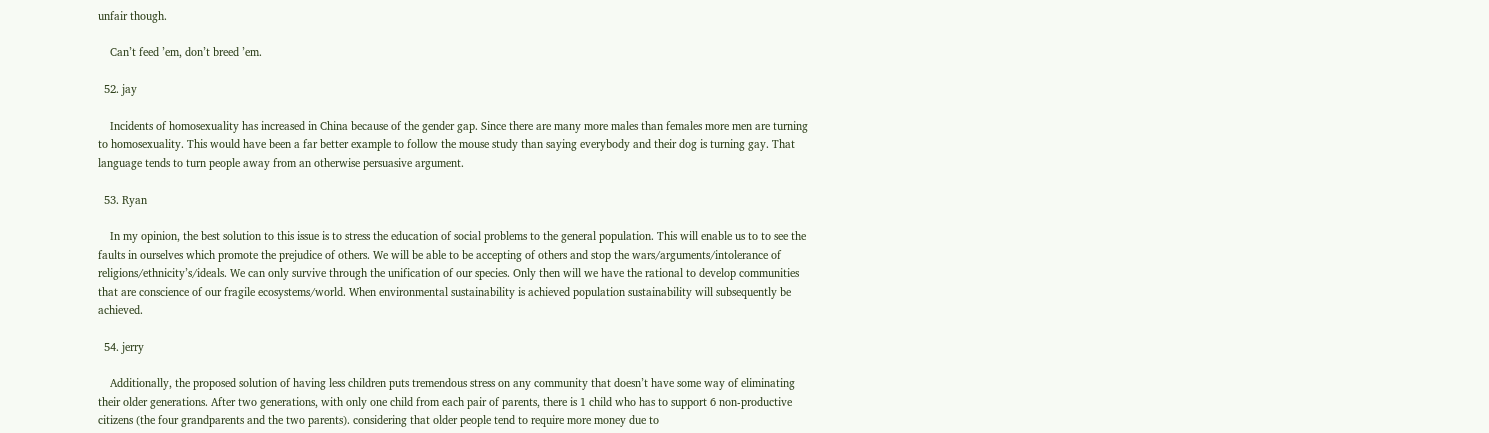unfair though.

    Can’t feed ’em, don’t breed ’em.

  52. jay

    Incidents of homosexuality has increased in China because of the gender gap. Since there are many more males than females more men are turning to homosexuality. This would have been a far better example to follow the mouse study than saying everybody and their dog is turning gay. That language tends to turn people away from an otherwise persuasive argument.

  53. Ryan

    In my opinion, the best solution to this issue is to stress the education of social problems to the general population. This will enable us to to see the faults in ourselves which promote the prejudice of others. We will be able to be accepting of others and stop the wars/arguments/intolerance of religions/ethnicity’s/ideals. We can only survive through the unification of our species. Only then will we have the rational to develop communities that are conscience of our fragile ecosystems/world. When environmental sustainability is achieved population sustainability will subsequently be achieved.

  54. jerry

    Additionally, the proposed solution of having less children puts tremendous stress on any community that doesn’t have some way of eliminating their older generations. After two generations, with only one child from each pair of parents, there is 1 child who has to support 6 non-productive citizens (the four grandparents and the two parents). considering that older people tend to require more money due to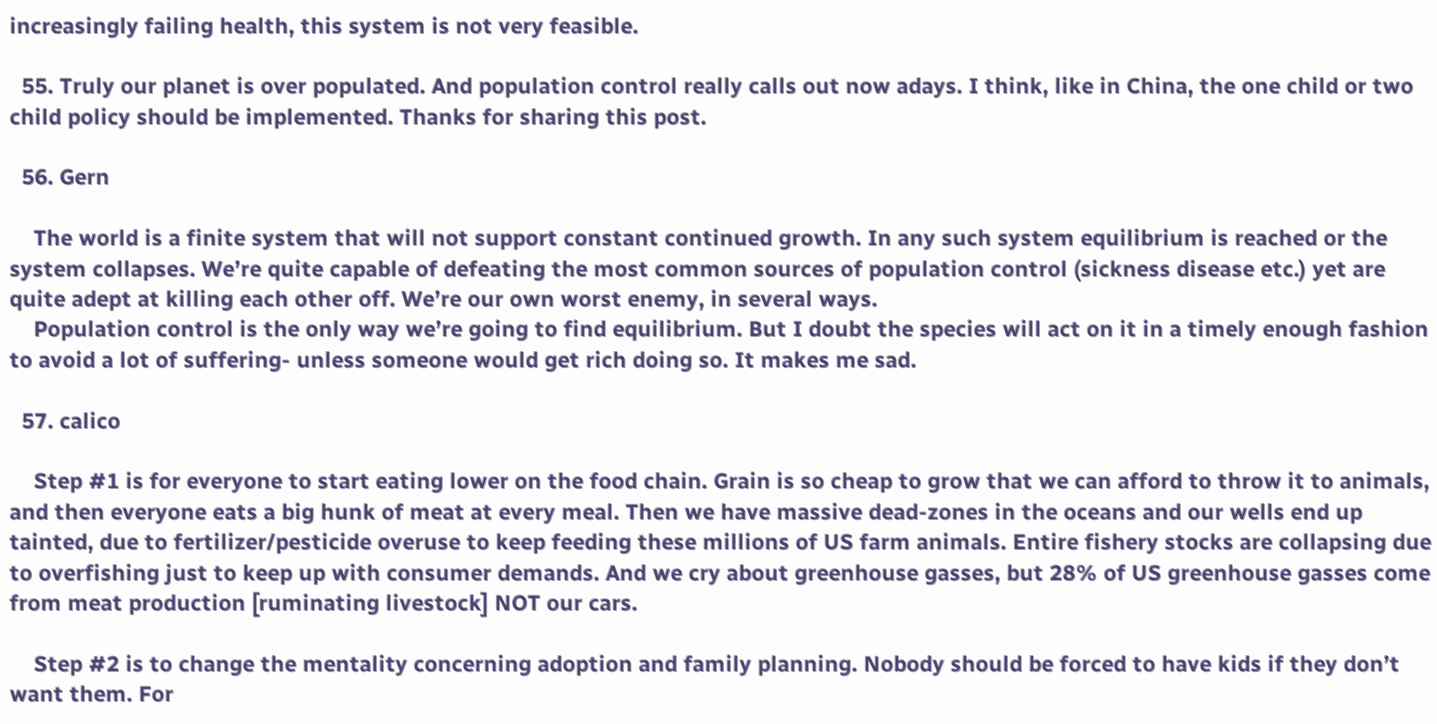increasingly failing health, this system is not very feasible.

  55. Truly our planet is over populated. And population control really calls out now adays. I think, like in China, the one child or two child policy should be implemented. Thanks for sharing this post.

  56. Gern

    The world is a finite system that will not support constant continued growth. In any such system equilibrium is reached or the system collapses. We’re quite capable of defeating the most common sources of population control (sickness disease etc.) yet are quite adept at killing each other off. We’re our own worst enemy, in several ways.
    Population control is the only way we’re going to find equilibrium. But I doubt the species will act on it in a timely enough fashion to avoid a lot of suffering- unless someone would get rich doing so. It makes me sad.

  57. calico

    Step #1 is for everyone to start eating lower on the food chain. Grain is so cheap to grow that we can afford to throw it to animals, and then everyone eats a big hunk of meat at every meal. Then we have massive dead-zones in the oceans and our wells end up tainted, due to fertilizer/pesticide overuse to keep feeding these millions of US farm animals. Entire fishery stocks are collapsing due to overfishing just to keep up with consumer demands. And we cry about greenhouse gasses, but 28% of US greenhouse gasses come from meat production [ruminating livestock] NOT our cars.

    Step #2 is to change the mentality concerning adoption and family planning. Nobody should be forced to have kids if they don’t want them. For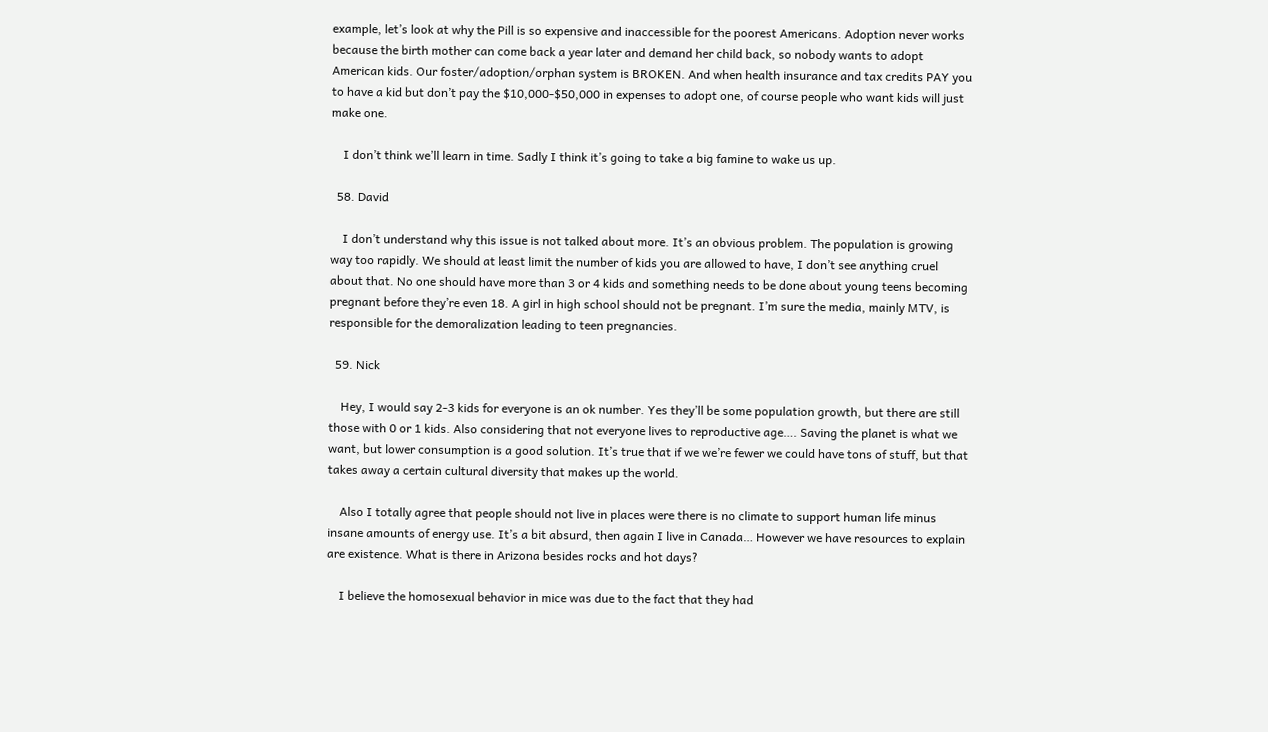example, let’s look at why the Pill is so expensive and inaccessible for the poorest Americans. Adoption never works because the birth mother can come back a year later and demand her child back, so nobody wants to adopt American kids. Our foster/adoption/orphan system is BROKEN. And when health insurance and tax credits PAY you to have a kid but don’t pay the $10,000-$50,000 in expenses to adopt one, of course people who want kids will just make one.

    I don’t think we’ll learn in time. Sadly I think it’s going to take a big famine to wake us up.

  58. David

    I don’t understand why this issue is not talked about more. It’s an obvious problem. The population is growing way too rapidly. We should at least limit the number of kids you are allowed to have, I don’t see anything cruel about that. No one should have more than 3 or 4 kids and something needs to be done about young teens becoming pregnant before they’re even 18. A girl in high school should not be pregnant. I’m sure the media, mainly MTV, is responsible for the demoralization leading to teen pregnancies.

  59. Nick

    Hey, I would say 2-3 kids for everyone is an ok number. Yes they’ll be some population growth, but there are still those with 0 or 1 kids. Also considering that not everyone lives to reproductive age…. Saving the planet is what we want, but lower consumption is a good solution. It’s true that if we we’re fewer we could have tons of stuff, but that takes away a certain cultural diversity that makes up the world.

    Also I totally agree that people should not live in places were there is no climate to support human life minus insane amounts of energy use. It’s a bit absurd, then again I live in Canada… However we have resources to explain are existence. What is there in Arizona besides rocks and hot days?

    I believe the homosexual behavior in mice was due to the fact that they had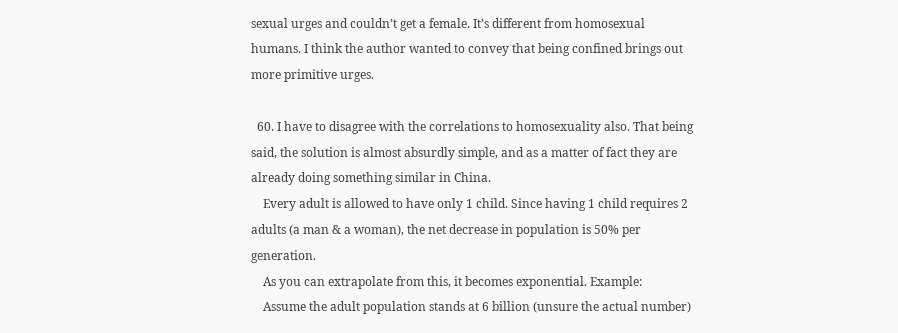sexual urges and couldn’t get a female. It’s different from homosexual humans. I think the author wanted to convey that being confined brings out more primitive urges.

  60. I have to disagree with the correlations to homosexuality also. That being said, the solution is almost absurdly simple, and as a matter of fact they are already doing something similar in China.
    Every adult is allowed to have only 1 child. Since having 1 child requires 2 adults (a man & a woman), the net decrease in population is 50% per generation.
    As you can extrapolate from this, it becomes exponential. Example:
    Assume the adult population stands at 6 billion (unsure the actual number)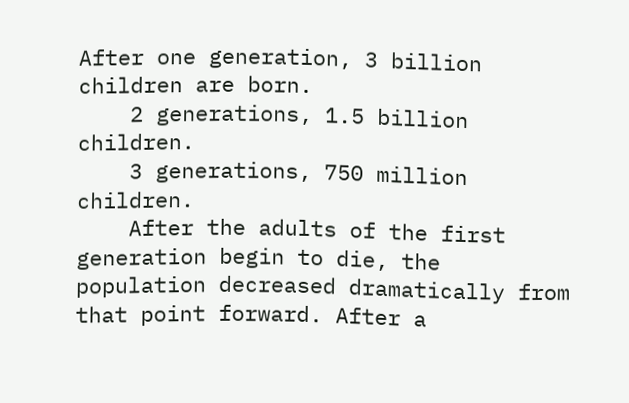After one generation, 3 billion children are born.
    2 generations, 1.5 billion children.
    3 generations, 750 million children.
    After the adults of the first generation begin to die, the population decreased dramatically from that point forward. After a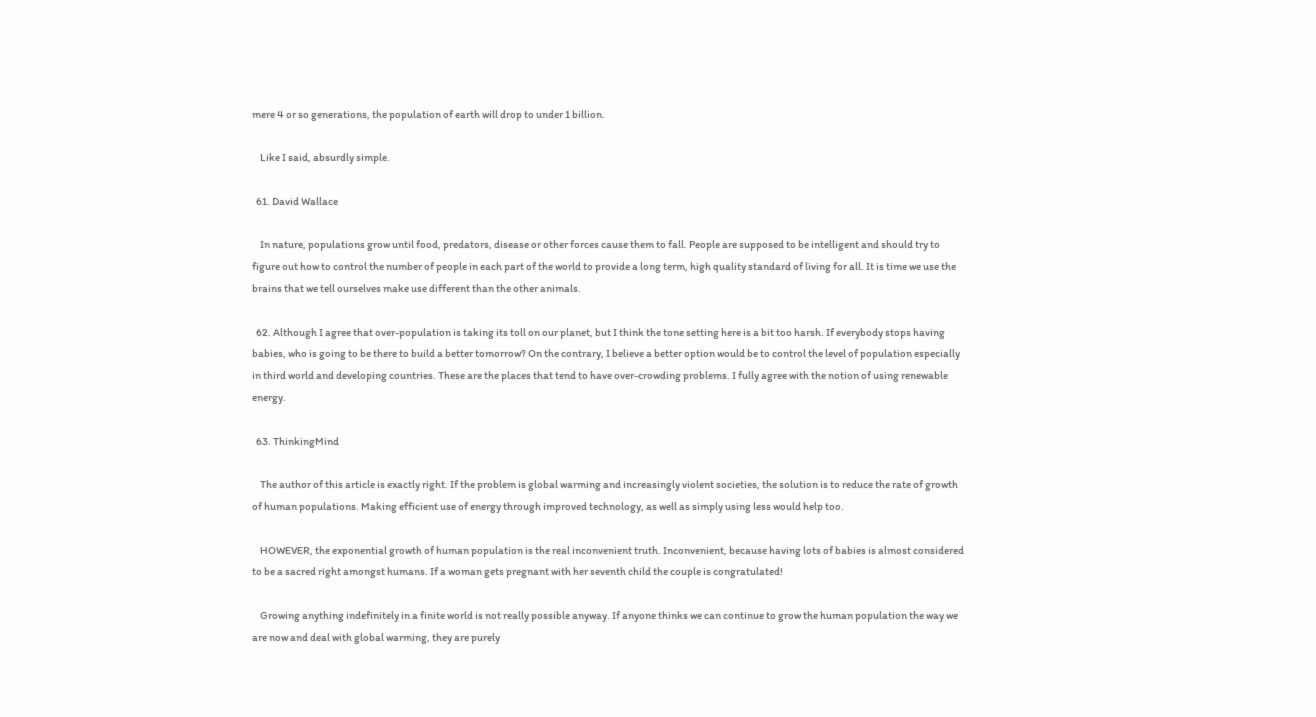mere 4 or so generations, the population of earth will drop to under 1 billion.

    Like I said, absurdly simple.

  61. David Wallace

    In nature, populations grow until food, predators, disease or other forces cause them to fall. People are supposed to be intelligent and should try to figure out how to control the number of people in each part of the world to provide a long term, high quality standard of living for all. It is time we use the brains that we tell ourselves make use different than the other animals.

  62. Although I agree that over-population is taking its toll on our planet, but I think the tone setting here is a bit too harsh. If everybody stops having babies, who is going to be there to build a better tomorrow? On the contrary, I believe a better option would be to control the level of population especially in third world and developing countries. These are the places that tend to have over-crowding problems. I fully agree with the notion of using renewable energy.

  63. ThinkingMind

    The author of this article is exactly right. If the problem is global warming and increasingly violent societies, the solution is to reduce the rate of growth of human populations. Making efficient use of energy through improved technology, as well as simply using less would help too.

    HOWEVER, the exponential growth of human population is the real inconvenient truth. Inconvenient, because having lots of babies is almost considered to be a sacred right amongst humans. If a woman gets pregnant with her seventh child the couple is congratulated!

    Growing anything indefinitely in a finite world is not really possible anyway. If anyone thinks we can continue to grow the human population the way we are now and deal with global warming, they are purely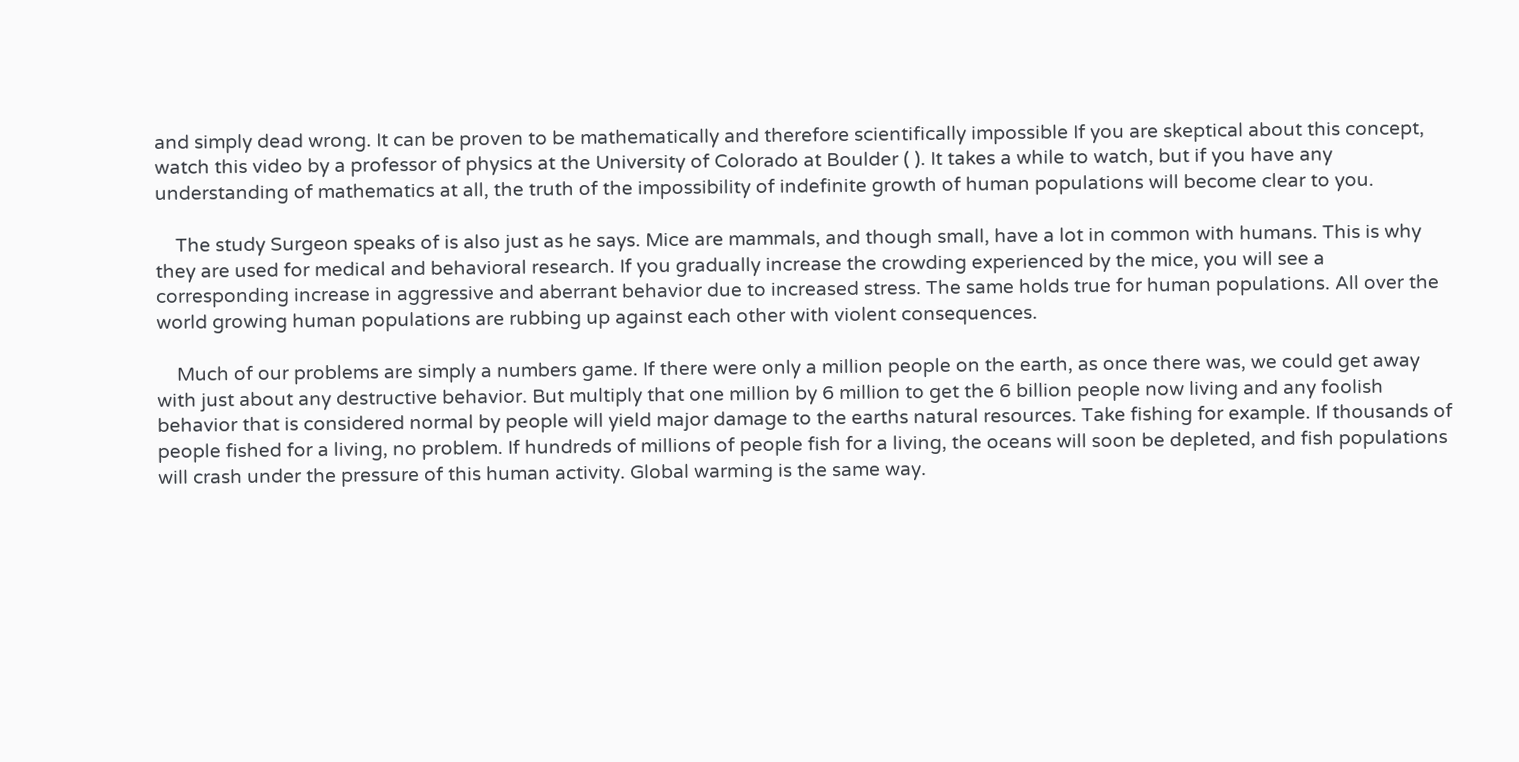and simply dead wrong. It can be proven to be mathematically and therefore scientifically impossible If you are skeptical about this concept, watch this video by a professor of physics at the University of Colorado at Boulder ( ). It takes a while to watch, but if you have any understanding of mathematics at all, the truth of the impossibility of indefinite growth of human populations will become clear to you.

    The study Surgeon speaks of is also just as he says. Mice are mammals, and though small, have a lot in common with humans. This is why they are used for medical and behavioral research. If you gradually increase the crowding experienced by the mice, you will see a corresponding increase in aggressive and aberrant behavior due to increased stress. The same holds true for human populations. All over the world growing human populations are rubbing up against each other with violent consequences.

    Much of our problems are simply a numbers game. If there were only a million people on the earth, as once there was, we could get away with just about any destructive behavior. But multiply that one million by 6 million to get the 6 billion people now living and any foolish behavior that is considered normal by people will yield major damage to the earths natural resources. Take fishing for example. If thousands of people fished for a living, no problem. If hundreds of millions of people fish for a living, the oceans will soon be depleted, and fish populations will crash under the pressure of this human activity. Global warming is the same way.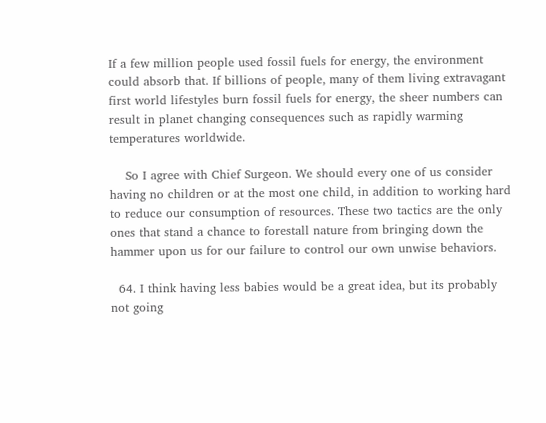If a few million people used fossil fuels for energy, the environment could absorb that. If billions of people, many of them living extravagant first world lifestyles burn fossil fuels for energy, the sheer numbers can result in planet changing consequences such as rapidly warming temperatures worldwide.

    So I agree with Chief Surgeon. We should every one of us consider having no children or at the most one child, in addition to working hard to reduce our consumption of resources. These two tactics are the only ones that stand a chance to forestall nature from bringing down the hammer upon us for our failure to control our own unwise behaviors.

  64. I think having less babies would be a great idea, but its probably not going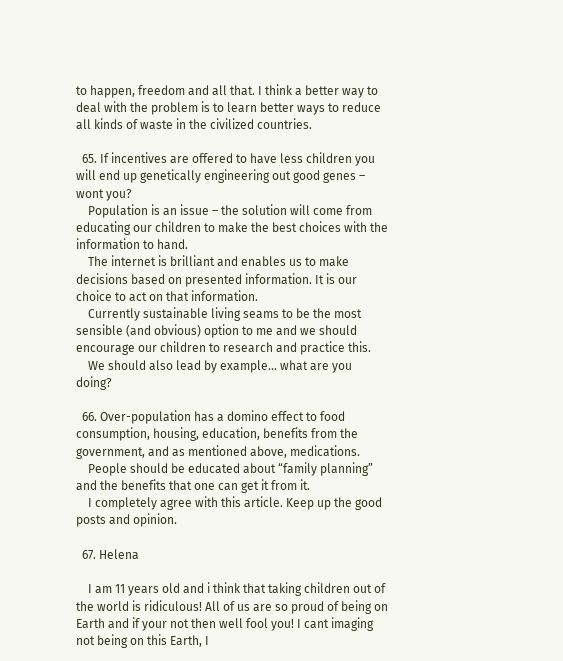to happen, freedom and all that. I think a better way to deal with the problem is to learn better ways to reduce all kinds of waste in the civilized countries.

  65. If incentives are offered to have less children you will end up genetically engineering out good genes – wont you?
    Population is an issue – the solution will come from educating our children to make the best choices with the information to hand.
    The internet is brilliant and enables us to make decisions based on presented information. It is our choice to act on that information.
    Currently sustainable living seams to be the most sensible (and obvious) option to me and we should encourage our children to research and practice this.
    We should also lead by example… what are you doing?

  66. Over-population has a domino effect to food consumption, housing, education, benefits from the government, and as mentioned above, medications.
    People should be educated about “family planning” and the benefits that one can get it from it.
    I completely agree with this article. Keep up the good posts and opinion.

  67. Helena

    I am 11 years old and i think that taking children out of the world is ridiculous! All of us are so proud of being on Earth and if your not then well fool you! I cant imaging not being on this Earth, I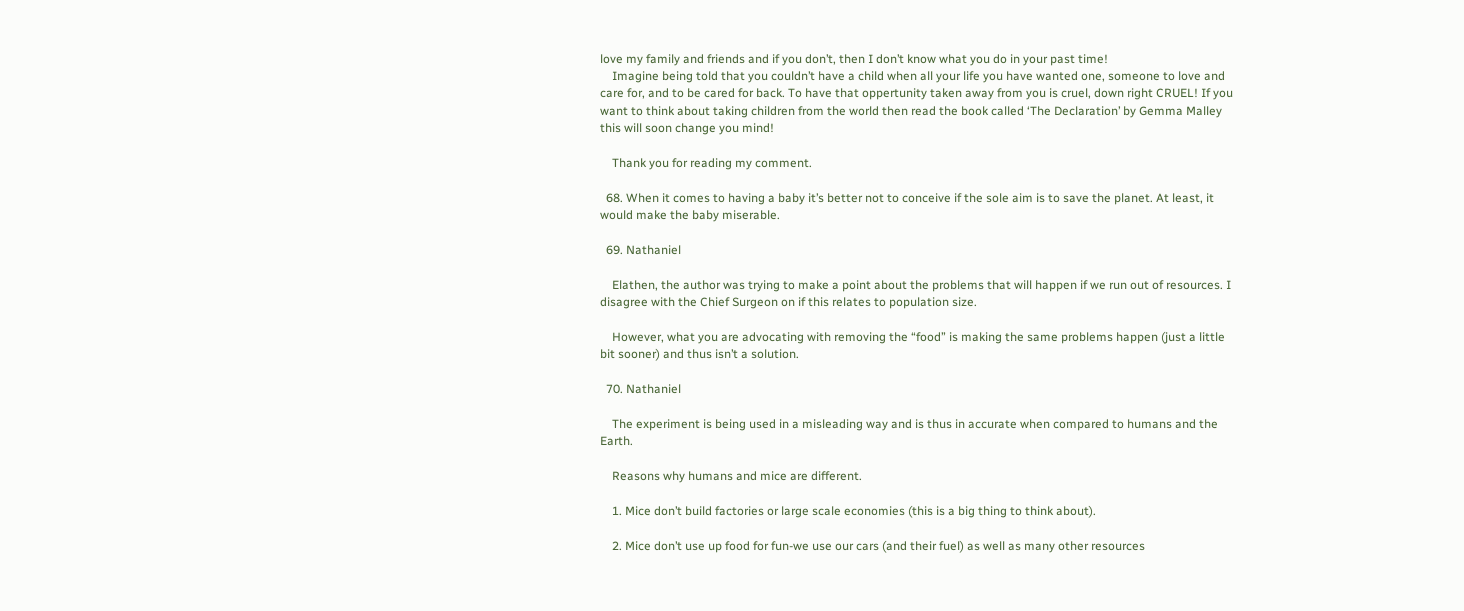love my family and friends and if you don’t, then I don’t know what you do in your past time!
    Imagine being told that you couldn’t have a child when all your life you have wanted one, someone to love and care for, and to be cared for back. To have that oppertunity taken away from you is cruel, down right CRUEL! If you want to think about taking children from the world then read the book called ‘The Declaration’ by Gemma Malley this will soon change you mind!

    Thank you for reading my comment.

  68. When it comes to having a baby it’s better not to conceive if the sole aim is to save the planet. At least, it would make the baby miserable.

  69. Nathaniel

    Elathen, the author was trying to make a point about the problems that will happen if we run out of resources. I disagree with the Chief Surgeon on if this relates to population size.

    However, what you are advocating with removing the “food” is making the same problems happen (just a little bit sooner) and thus isn’t a solution.

  70. Nathaniel

    The experiment is being used in a misleading way and is thus in accurate when compared to humans and the Earth.

    Reasons why humans and mice are different.

    1. Mice don’t build factories or large scale economies (this is a big thing to think about).

    2. Mice don’t use up food for fun-we use our cars (and their fuel) as well as many other resources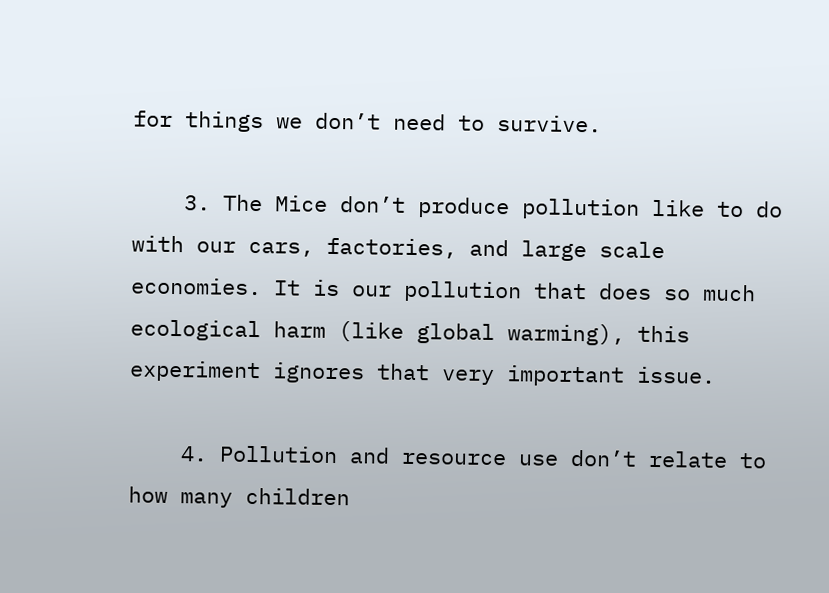for things we don’t need to survive.

    3. The Mice don’t produce pollution like to do with our cars, factories, and large scale economies. It is our pollution that does so much ecological harm (like global warming), this experiment ignores that very important issue.

    4. Pollution and resource use don’t relate to how many children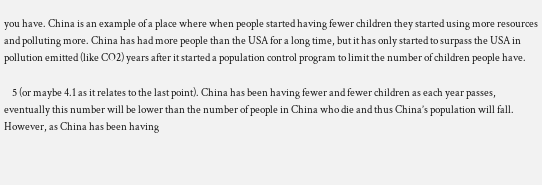you have. China is an example of a place where when people started having fewer children they started using more resources and polluting more. China has had more people than the USA for a long time, but it has only started to surpass the USA in pollution emitted (like CO2) years after it started a population control program to limit the number of children people have.

    5 (or maybe 4.1 as it relates to the last point). China has been having fewer and fewer children as each year passes, eventually this number will be lower than the number of people in China who die and thus China’s population will fall. However, as China has been having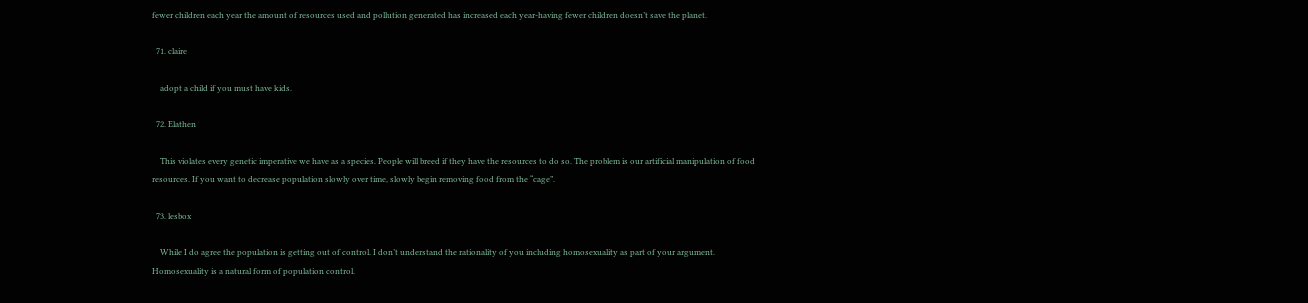fewer children each year the amount of resources used and pollution generated has increased each year-having fewer children doesn’t save the planet.

  71. claire

    adopt a child if you must have kids.

  72. Elathen

    This violates every genetic imperative we have as a species. People will breed if they have the resources to do so. The problem is our artificial manipulation of food resources. If you want to decrease population slowly over time, slowly begin removing food from the “cage”.

  73. lesbox

    While I do agree the population is getting out of control. I don’t understand the rationality of you including homosexuality as part of your argument. Homosexuality is a natural form of population control.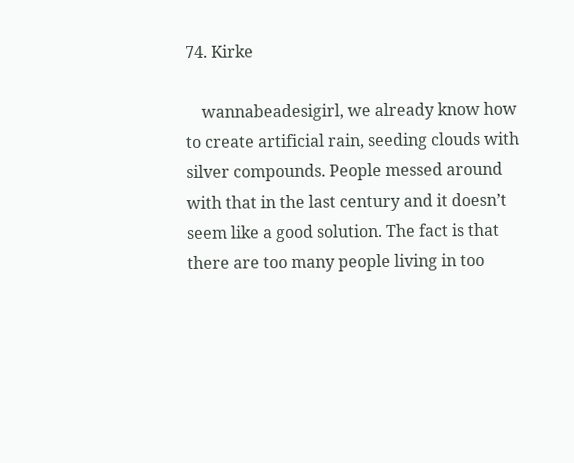74. Kirke

    wannabeadesigirl, we already know how to create artificial rain, seeding clouds with silver compounds. People messed around with that in the last century and it doesn’t seem like a good solution. The fact is that there are too many people living in too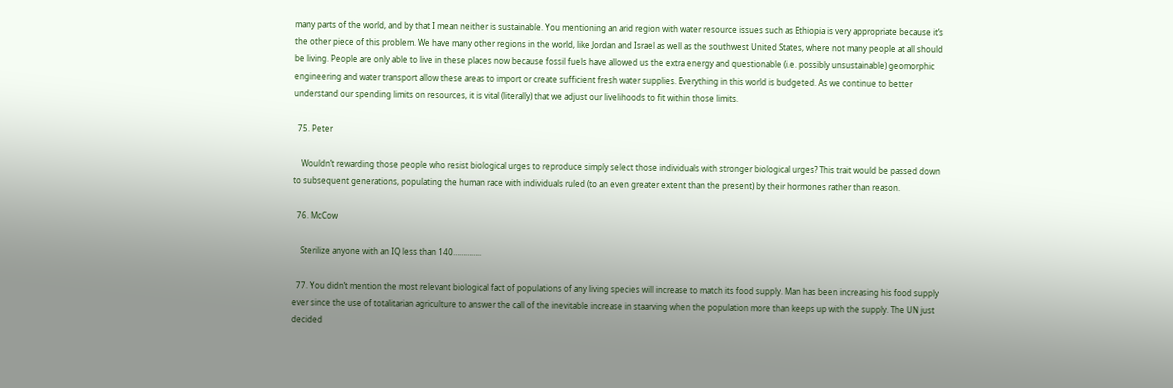many parts of the world, and by that I mean neither is sustainable. You mentioning an arid region with water resource issues such as Ethiopia is very appropriate because it’s the other piece of this problem. We have many other regions in the world, like Jordan and Israel as well as the southwest United States, where not many people at all should be living. People are only able to live in these places now because fossil fuels have allowed us the extra energy and questionable (i.e. possibly unsustainable) geomorphic engineering and water transport allow these areas to import or create sufficient fresh water supplies. Everything in this world is budgeted. As we continue to better understand our spending limits on resources, it is vital (literally) that we adjust our livelihoods to fit within those limits.

  75. Peter

    Wouldn’t rewarding those people who resist biological urges to reproduce simply select those individuals with stronger biological urges? This trait would be passed down to subsequent generations, populating the human race with individuals ruled (to an even greater extent than the present) by their hormones rather than reason.

  76. McCow

    Sterilize anyone with an IQ less than 140…………..

  77. You didn’t mention the most relevant biological fact of populations of any living species will increase to match its food supply. Man has been increasing his food supply ever since the use of totalitarian agriculture to answer the call of the inevitable increase in staarving when the population more than keeps up with the supply. The UN just decided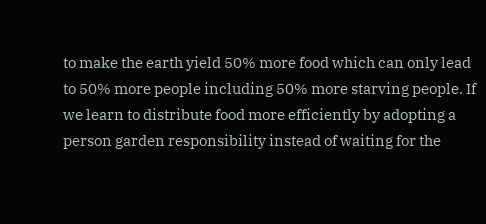to make the earth yield 50% more food which can only lead to 50% more people including 50% more starving people. If we learn to distribute food more efficiently by adopting a person garden responsibility instead of waiting for the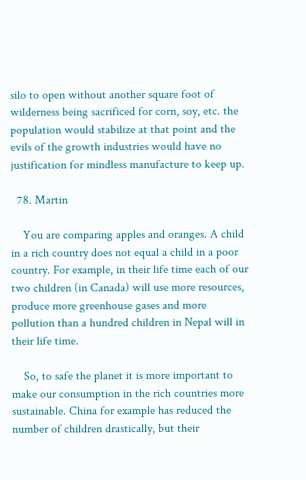silo to open without another square foot of wilderness being sacrificed for corn, soy, etc. the population would stabilize at that point and the evils of the growth industries would have no justification for mindless manufacture to keep up.

  78. Martin

    You are comparing apples and oranges. A child in a rich country does not equal a child in a poor country. For example, in their life time each of our two children (in Canada) will use more resources, produce more greenhouse gases and more pollution than a hundred children in Nepal will in their life time.

    So, to safe the planet it is more important to make our consumption in the rich countries more sustainable. China for example has reduced the number of children drastically, but their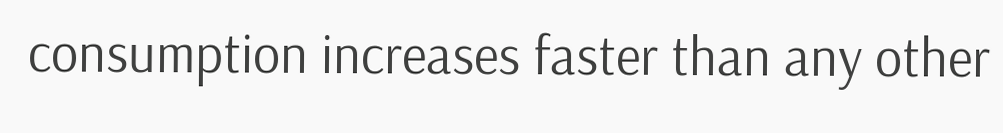consumption increases faster than any other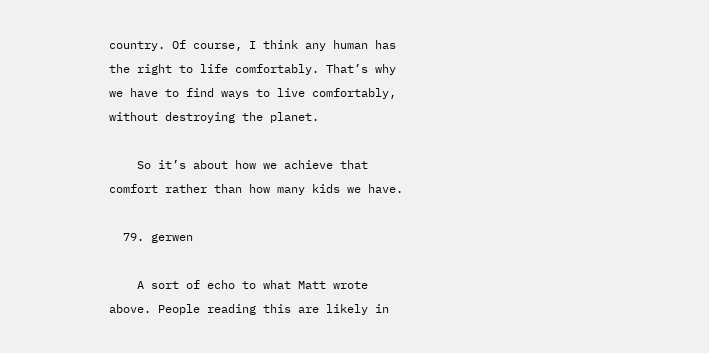country. Of course, I think any human has the right to life comfortably. That’s why we have to find ways to live comfortably, without destroying the planet.

    So it’s about how we achieve that comfort rather than how many kids we have.

  79. gerwen

    A sort of echo to what Matt wrote above. People reading this are likely in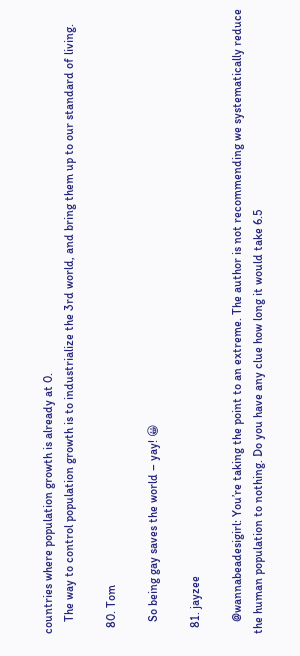countries where population growth is already at 0.
    The way to control population growth is to industrialize the 3rd world, and bring them up to our standard of living.

  80. Tom

    So being gay saves the world – yay! 😀

  81. jayzee

    @wannabeadesigirl: You’re taking the point to an extreme. The author is not recommending we systematically reduce the human population to nothing. Do you have any clue how long it would take 6.5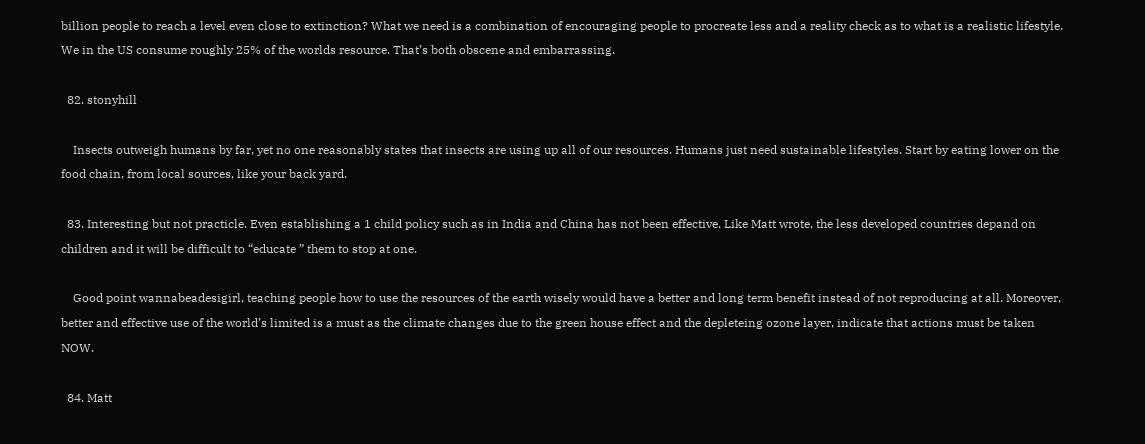billion people to reach a level even close to extinction? What we need is a combination of encouraging people to procreate less and a reality check as to what is a realistic lifestyle. We in the US consume roughly 25% of the worlds resource. That’s both obscene and embarrassing.

  82. stonyhill

    Insects outweigh humans by far, yet no one reasonably states that insects are using up all of our resources. Humans just need sustainable lifestyles. Start by eating lower on the food chain, from local sources, like your back yard.

  83. Interesting but not practicle. Even establishing a 1 child policy such as in India and China has not been effective. Like Matt wrote, the less developed countries depand on children and it will be difficult to “educate ” them to stop at one.

    Good point wannabeadesigirl, teaching people how to use the resources of the earth wisely would have a better and long term benefit instead of not reproducing at all. Moreover, better and effective use of the world’s limited is a must as the climate changes due to the green house effect and the depleteing ozone layer, indicate that actions must be taken NOW.

  84. Matt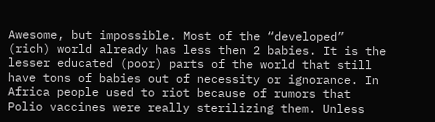Awesome, but impossible. Most of the “developed” (rich) world already has less then 2 babies. It is the lesser educated (poor) parts of the world that still have tons of babies out of necessity or ignorance. In Africa people used to riot because of rumors that Polio vaccines were really sterilizing them. Unless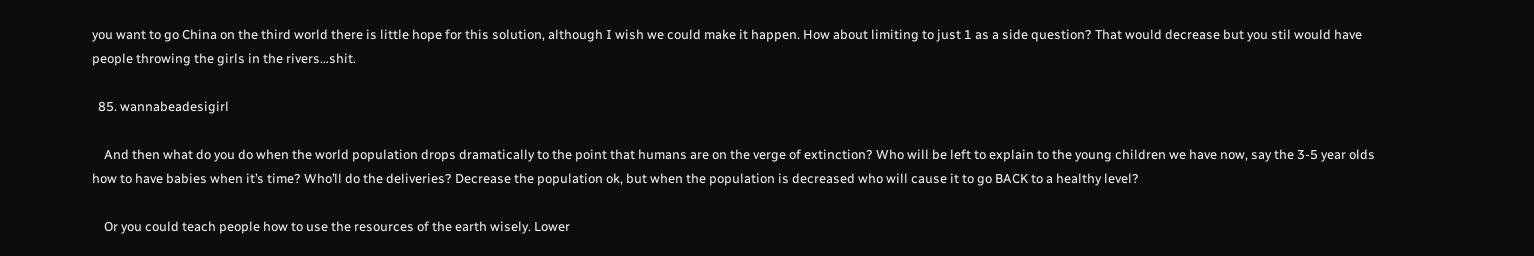you want to go China on the third world there is little hope for this solution, although I wish we could make it happen. How about limiting to just 1 as a side question? That would decrease but you stil would have people throwing the girls in the rivers…shit.

  85. wannabeadesigirl

    And then what do you do when the world population drops dramatically to the point that humans are on the verge of extinction? Who will be left to explain to the young children we have now, say the 3-5 year olds how to have babies when it’s time? Who’ll do the deliveries? Decrease the population ok, but when the population is decreased who will cause it to go BACK to a healthy level?

    Or you could teach people how to use the resources of the earth wisely. Lower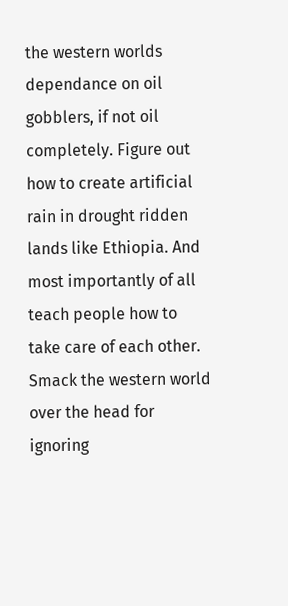the western worlds dependance on oil gobblers, if not oil completely. Figure out how to create artificial rain in drought ridden lands like Ethiopia. And most importantly of all teach people how to take care of each other. Smack the western world over the head for ignoring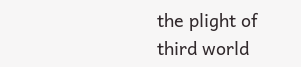the plight of third world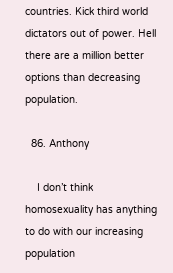countries. Kick third world dictators out of power. Hell there are a million better options than decreasing population.

  86. Anthony

    I don’t think homosexuality has anything to do with our increasing population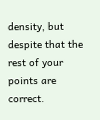density, but despite that the rest of your points are correct.